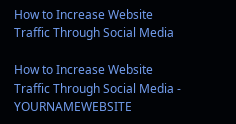How to Increase Website Traffic Through Social Media

How to Increase Website Traffic Through Social Media - YOURNAMEWEBSITE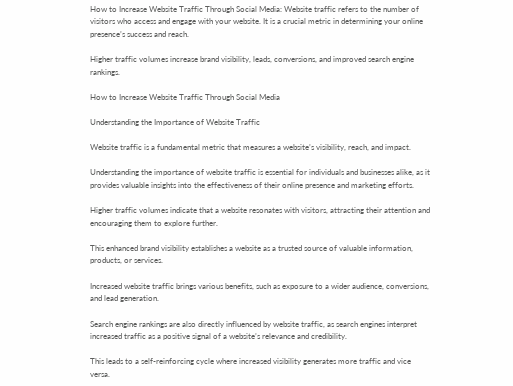How to Increase Website Traffic Through Social Media: Website traffic refers to the number of visitors who access and engage with your website. It is a crucial metric in determining your online presence’s success and reach.

Higher traffic volumes increase brand visibility, leads, conversions, and improved search engine rankings.

How to Increase Website Traffic Through Social Media

Understanding the Importance of Website Traffic

Website traffic is a fundamental metric that measures a website’s visibility, reach, and impact.

Understanding the importance of website traffic is essential for individuals and businesses alike, as it provides valuable insights into the effectiveness of their online presence and marketing efforts.

Higher traffic volumes indicate that a website resonates with visitors, attracting their attention and encouraging them to explore further.

This enhanced brand visibility establishes a website as a trusted source of valuable information, products, or services.

Increased website traffic brings various benefits, such as exposure to a wider audience, conversions, and lead generation.

Search engine rankings are also directly influenced by website traffic, as search engines interpret increased traffic as a positive signal of a website’s relevance and credibility.

This leads to a self-reinforcing cycle where increased visibility generates more traffic and vice versa.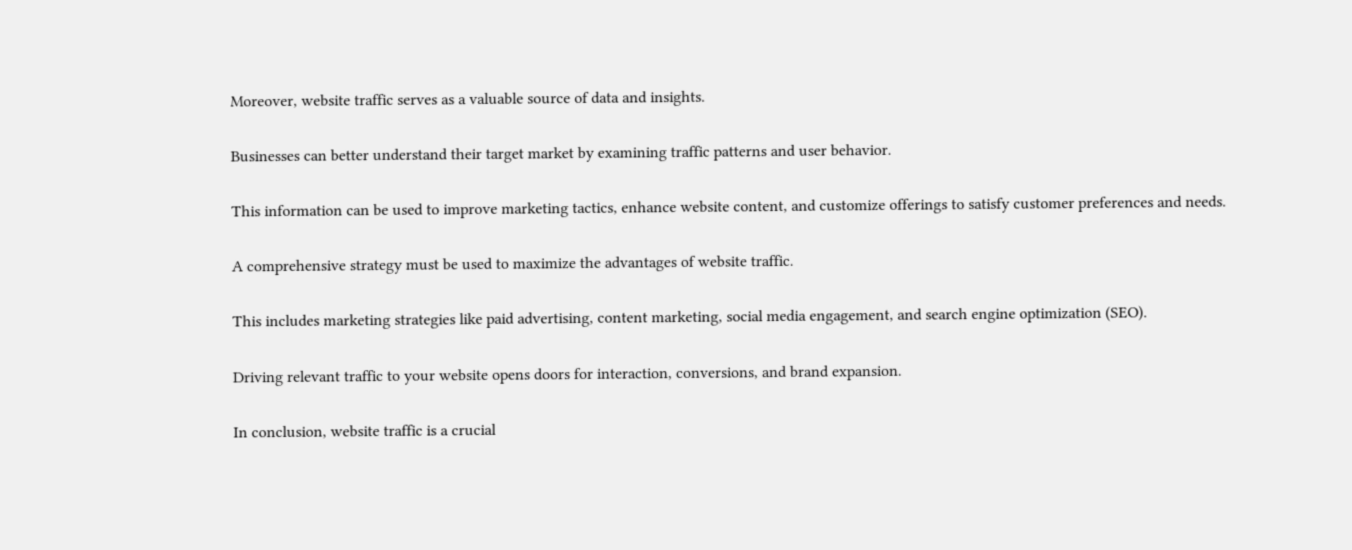Moreover, website traffic serves as a valuable source of data and insights.

Businesses can better understand their target market by examining traffic patterns and user behavior.

This information can be used to improve marketing tactics, enhance website content, and customize offerings to satisfy customer preferences and needs.

A comprehensive strategy must be used to maximize the advantages of website traffic.

This includes marketing strategies like paid advertising, content marketing, social media engagement, and search engine optimization (SEO).

Driving relevant traffic to your website opens doors for interaction, conversions, and brand expansion.

In conclusion, website traffic is a crucial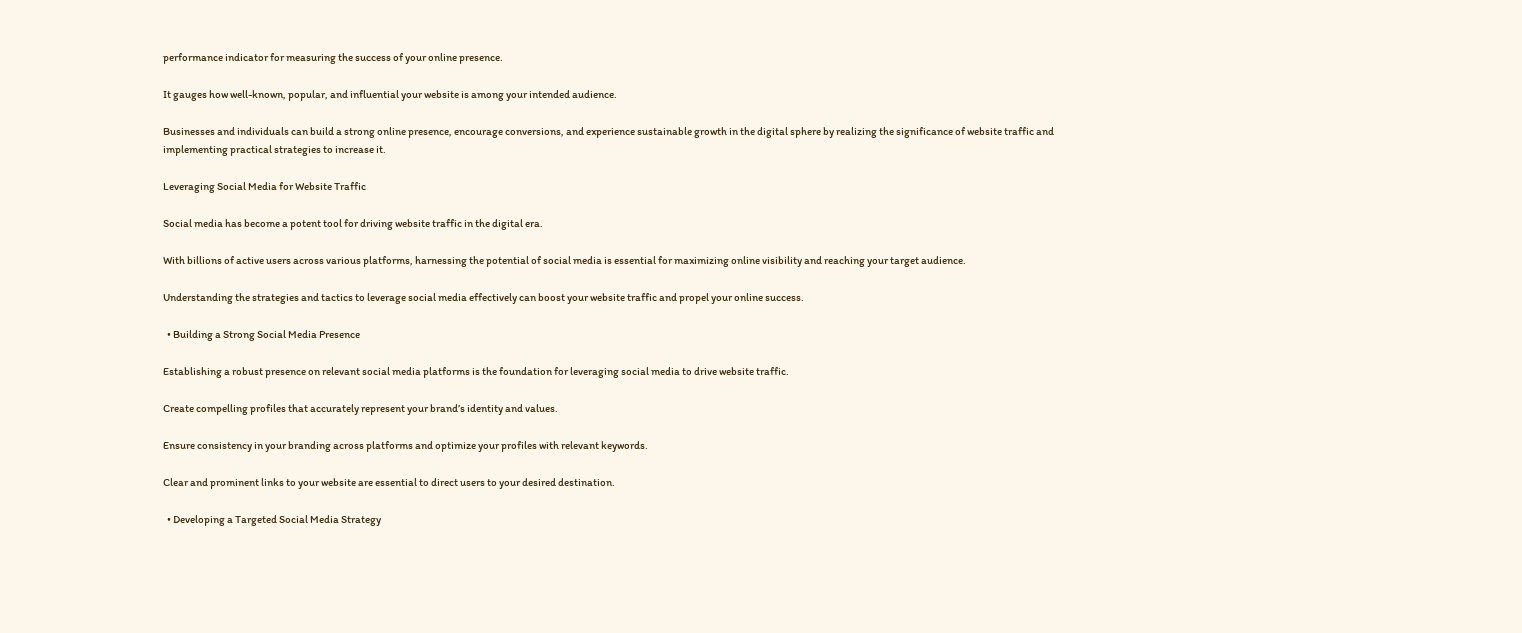performance indicator for measuring the success of your online presence.

It gauges how well-known, popular, and influential your website is among your intended audience.

Businesses and individuals can build a strong online presence, encourage conversions, and experience sustainable growth in the digital sphere by realizing the significance of website traffic and implementing practical strategies to increase it.

Leveraging Social Media for Website Traffic

Social media has become a potent tool for driving website traffic in the digital era.

With billions of active users across various platforms, harnessing the potential of social media is essential for maximizing online visibility and reaching your target audience.

Understanding the strategies and tactics to leverage social media effectively can boost your website traffic and propel your online success.

  • Building a Strong Social Media Presence

Establishing a robust presence on relevant social media platforms is the foundation for leveraging social media to drive website traffic.

Create compelling profiles that accurately represent your brand’s identity and values.

Ensure consistency in your branding across platforms and optimize your profiles with relevant keywords.

Clear and prominent links to your website are essential to direct users to your desired destination.

  • Developing a Targeted Social Media Strategy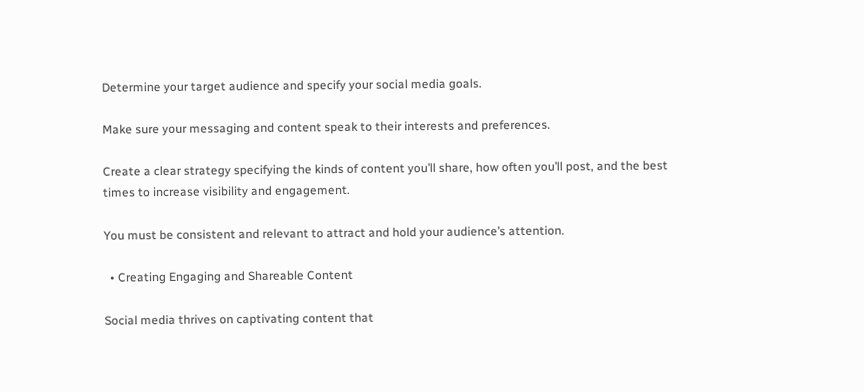Determine your target audience and specify your social media goals.

Make sure your messaging and content speak to their interests and preferences.

Create a clear strategy specifying the kinds of content you’ll share, how often you’ll post, and the best times to increase visibility and engagement.

You must be consistent and relevant to attract and hold your audience’s attention.

  • Creating Engaging and Shareable Content

Social media thrives on captivating content that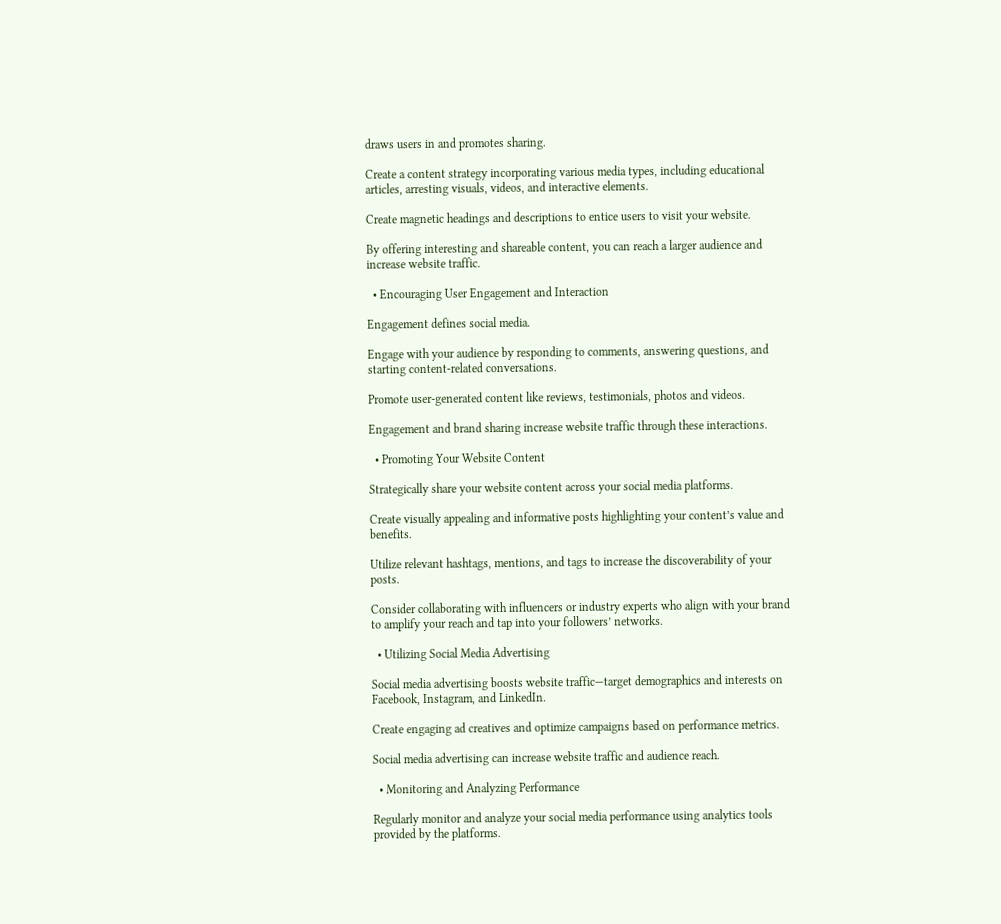draws users in and promotes sharing.

Create a content strategy incorporating various media types, including educational articles, arresting visuals, videos, and interactive elements.

Create magnetic headings and descriptions to entice users to visit your website.

By offering interesting and shareable content, you can reach a larger audience and increase website traffic.

  • Encouraging User Engagement and Interaction

Engagement defines social media.

Engage with your audience by responding to comments, answering questions, and starting content-related conversations.

Promote user-generated content like reviews, testimonials, photos and videos.

Engagement and brand sharing increase website traffic through these interactions.

  • Promoting Your Website Content

Strategically share your website content across your social media platforms.

Create visually appealing and informative posts highlighting your content’s value and benefits.

Utilize relevant hashtags, mentions, and tags to increase the discoverability of your posts.

Consider collaborating with influencers or industry experts who align with your brand to amplify your reach and tap into your followers’ networks.

  • Utilizing Social Media Advertising

Social media advertising boosts website traffic—target demographics and interests on Facebook, Instagram, and LinkedIn.

Create engaging ad creatives and optimize campaigns based on performance metrics.

Social media advertising can increase website traffic and audience reach.

  • Monitoring and Analyzing Performance

Regularly monitor and analyze your social media performance using analytics tools provided by the platforms.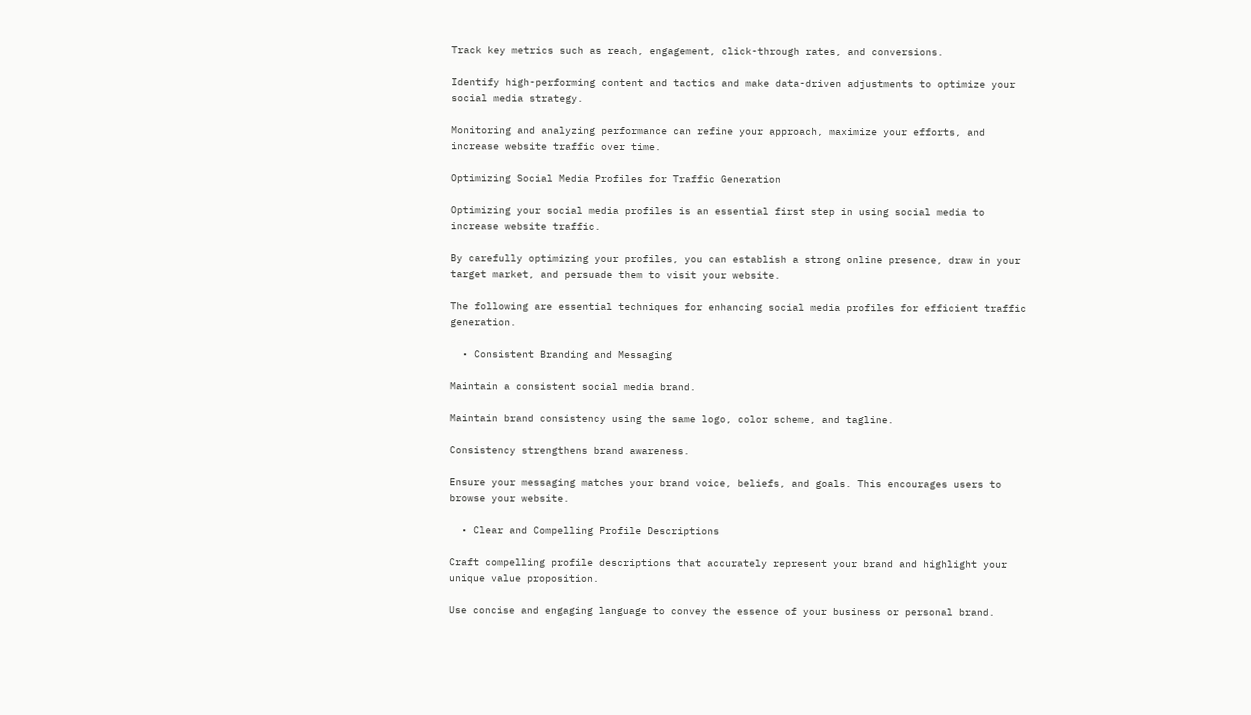Track key metrics such as reach, engagement, click-through rates, and conversions.

Identify high-performing content and tactics and make data-driven adjustments to optimize your social media strategy.

Monitoring and analyzing performance can refine your approach, maximize your efforts, and increase website traffic over time.

Optimizing Social Media Profiles for Traffic Generation

Optimizing your social media profiles is an essential first step in using social media to increase website traffic.

By carefully optimizing your profiles, you can establish a strong online presence, draw in your target market, and persuade them to visit your website.

The following are essential techniques for enhancing social media profiles for efficient traffic generation.

  • Consistent Branding and Messaging

Maintain a consistent social media brand.

Maintain brand consistency using the same logo, color scheme, and tagline.

Consistency strengthens brand awareness.

Ensure your messaging matches your brand voice, beliefs, and goals. This encourages users to browse your website.

  • Clear and Compelling Profile Descriptions

Craft compelling profile descriptions that accurately represent your brand and highlight your unique value proposition.

Use concise and engaging language to convey the essence of your business or personal brand.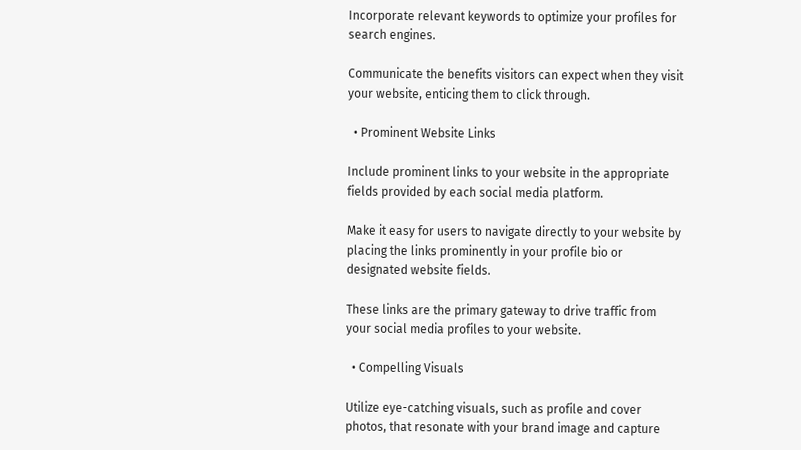Incorporate relevant keywords to optimize your profiles for search engines.

Communicate the benefits visitors can expect when they visit your website, enticing them to click through.

  • Prominent Website Links

Include prominent links to your website in the appropriate fields provided by each social media platform.

Make it easy for users to navigate directly to your website by placing the links prominently in your profile bio or designated website fields.

These links are the primary gateway to drive traffic from your social media profiles to your website.

  • Compelling Visuals

Utilize eye-catching visuals, such as profile and cover photos, that resonate with your brand image and capture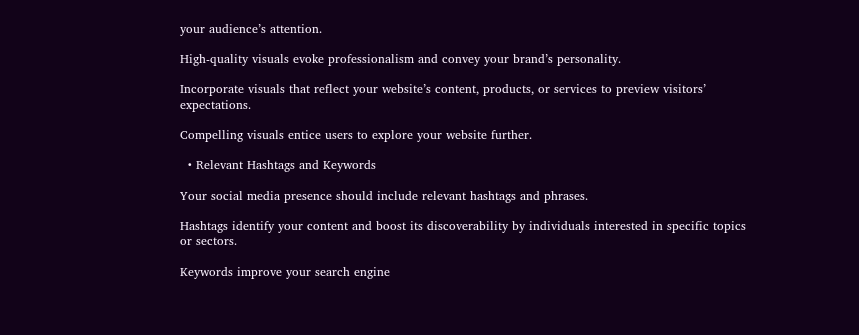your audience’s attention.

High-quality visuals evoke professionalism and convey your brand’s personality.

Incorporate visuals that reflect your website’s content, products, or services to preview visitors’ expectations.

Compelling visuals entice users to explore your website further.

  • Relevant Hashtags and Keywords

Your social media presence should include relevant hashtags and phrases.

Hashtags identify your content and boost its discoverability by individuals interested in specific topics or sectors.

Keywords improve your search engine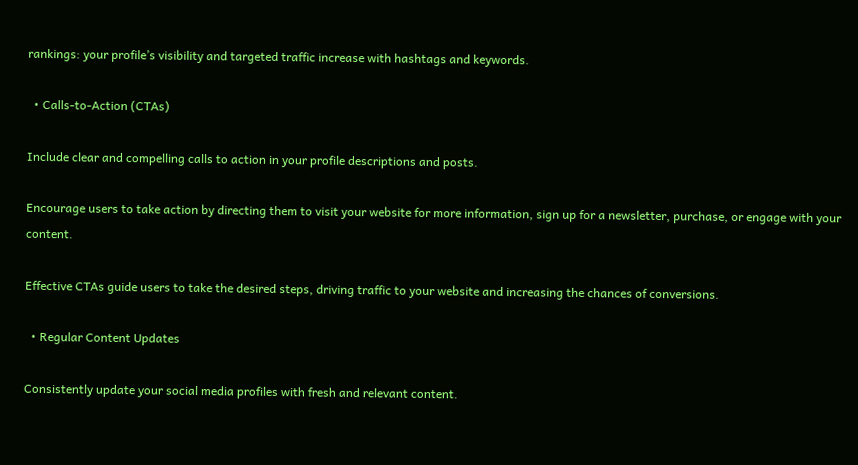rankings: your profile’s visibility and targeted traffic increase with hashtags and keywords.

  • Calls-to-Action (CTAs)

Include clear and compelling calls to action in your profile descriptions and posts.

Encourage users to take action by directing them to visit your website for more information, sign up for a newsletter, purchase, or engage with your content.

Effective CTAs guide users to take the desired steps, driving traffic to your website and increasing the chances of conversions.

  • Regular Content Updates

Consistently update your social media profiles with fresh and relevant content.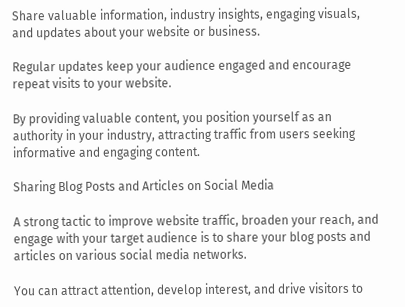Share valuable information, industry insights, engaging visuals, and updates about your website or business.

Regular updates keep your audience engaged and encourage repeat visits to your website.

By providing valuable content, you position yourself as an authority in your industry, attracting traffic from users seeking informative and engaging content.

Sharing Blog Posts and Articles on Social Media

A strong tactic to improve website traffic, broaden your reach, and engage with your target audience is to share your blog posts and articles on various social media networks.

You can attract attention, develop interest, and drive visitors to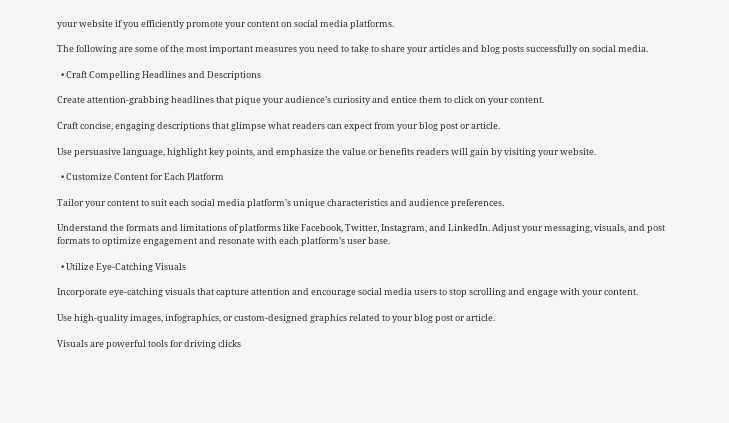your website if you efficiently promote your content on social media platforms.

The following are some of the most important measures you need to take to share your articles and blog posts successfully on social media.

  • Craft Compelling Headlines and Descriptions

Create attention-grabbing headlines that pique your audience’s curiosity and entice them to click on your content.

Craft concise, engaging descriptions that glimpse what readers can expect from your blog post or article.

Use persuasive language, highlight key points, and emphasize the value or benefits readers will gain by visiting your website.

  • Customize Content for Each Platform

Tailor your content to suit each social media platform’s unique characteristics and audience preferences.

Understand the formats and limitations of platforms like Facebook, Twitter, Instagram, and LinkedIn. Adjust your messaging, visuals, and post formats to optimize engagement and resonate with each platform’s user base.

  • Utilize Eye-Catching Visuals

Incorporate eye-catching visuals that capture attention and encourage social media users to stop scrolling and engage with your content.

Use high-quality images, infographics, or custom-designed graphics related to your blog post or article.

Visuals are powerful tools for driving clicks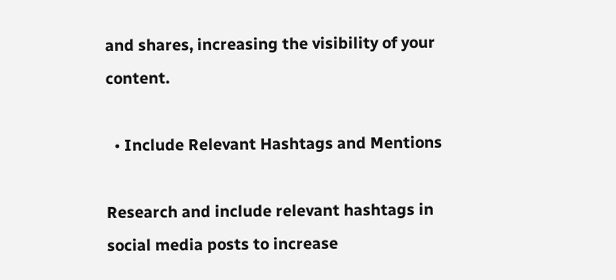and shares, increasing the visibility of your content.

  • Include Relevant Hashtags and Mentions

Research and include relevant hashtags in social media posts to increase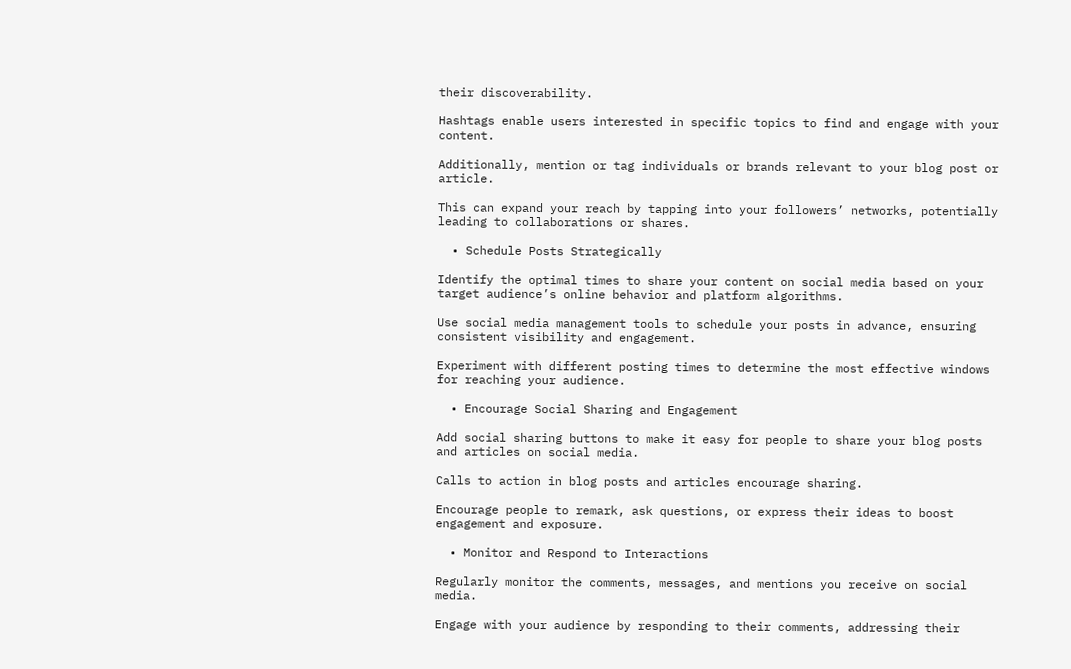their discoverability.

Hashtags enable users interested in specific topics to find and engage with your content.

Additionally, mention or tag individuals or brands relevant to your blog post or article.

This can expand your reach by tapping into your followers’ networks, potentially leading to collaborations or shares.

  • Schedule Posts Strategically

Identify the optimal times to share your content on social media based on your target audience’s online behavior and platform algorithms.

Use social media management tools to schedule your posts in advance, ensuring consistent visibility and engagement.

Experiment with different posting times to determine the most effective windows for reaching your audience.

  • Encourage Social Sharing and Engagement

Add social sharing buttons to make it easy for people to share your blog posts and articles on social media.

Calls to action in blog posts and articles encourage sharing.

Encourage people to remark, ask questions, or express their ideas to boost engagement and exposure.

  • Monitor and Respond to Interactions

Regularly monitor the comments, messages, and mentions you receive on social media.

Engage with your audience by responding to their comments, addressing their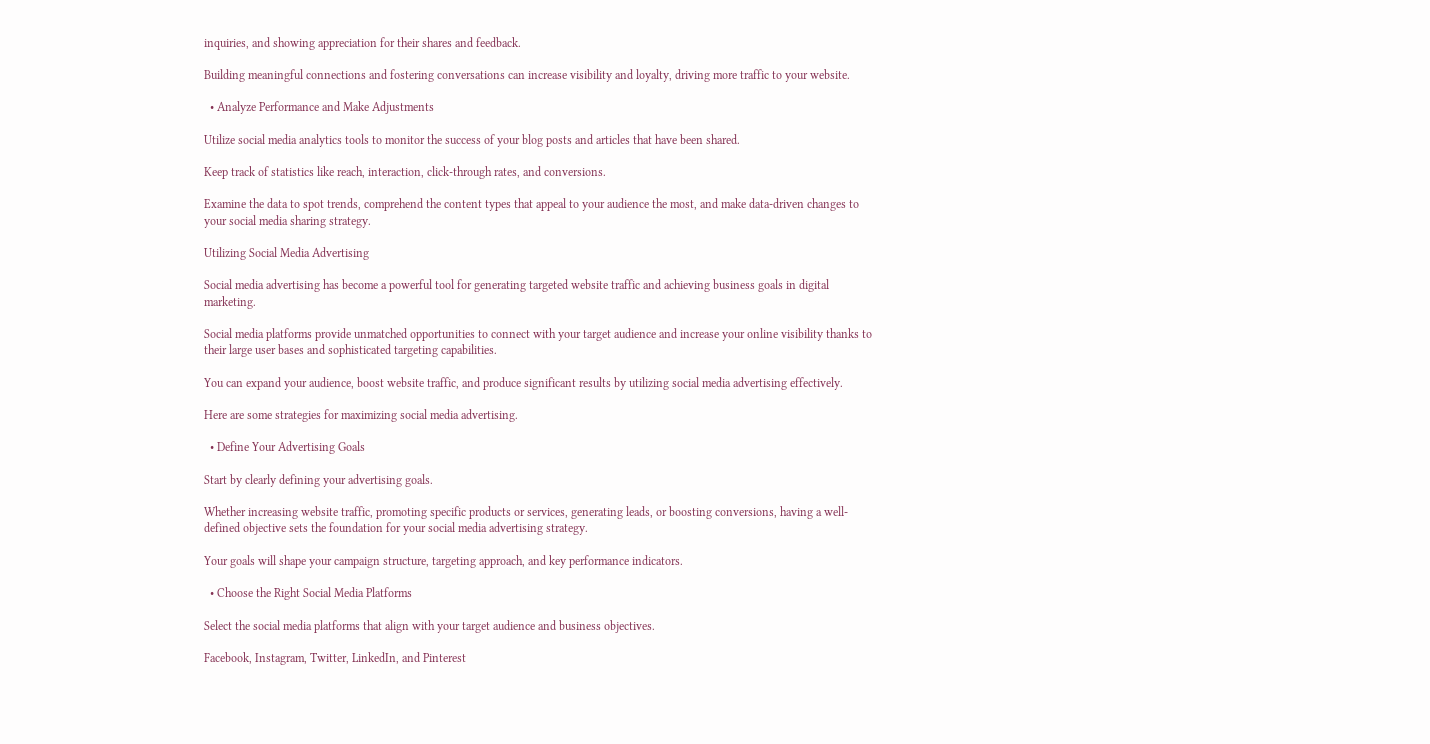inquiries, and showing appreciation for their shares and feedback.

Building meaningful connections and fostering conversations can increase visibility and loyalty, driving more traffic to your website.

  • Analyze Performance and Make Adjustments

Utilize social media analytics tools to monitor the success of your blog posts and articles that have been shared.

Keep track of statistics like reach, interaction, click-through rates, and conversions.

Examine the data to spot trends, comprehend the content types that appeal to your audience the most, and make data-driven changes to your social media sharing strategy.

Utilizing Social Media Advertising

Social media advertising has become a powerful tool for generating targeted website traffic and achieving business goals in digital marketing.

Social media platforms provide unmatched opportunities to connect with your target audience and increase your online visibility thanks to their large user bases and sophisticated targeting capabilities.

You can expand your audience, boost website traffic, and produce significant results by utilizing social media advertising effectively.

Here are some strategies for maximizing social media advertising.

  • Define Your Advertising Goals

Start by clearly defining your advertising goals.

Whether increasing website traffic, promoting specific products or services, generating leads, or boosting conversions, having a well-defined objective sets the foundation for your social media advertising strategy.

Your goals will shape your campaign structure, targeting approach, and key performance indicators.

  • Choose the Right Social Media Platforms

Select the social media platforms that align with your target audience and business objectives.

Facebook, Instagram, Twitter, LinkedIn, and Pinterest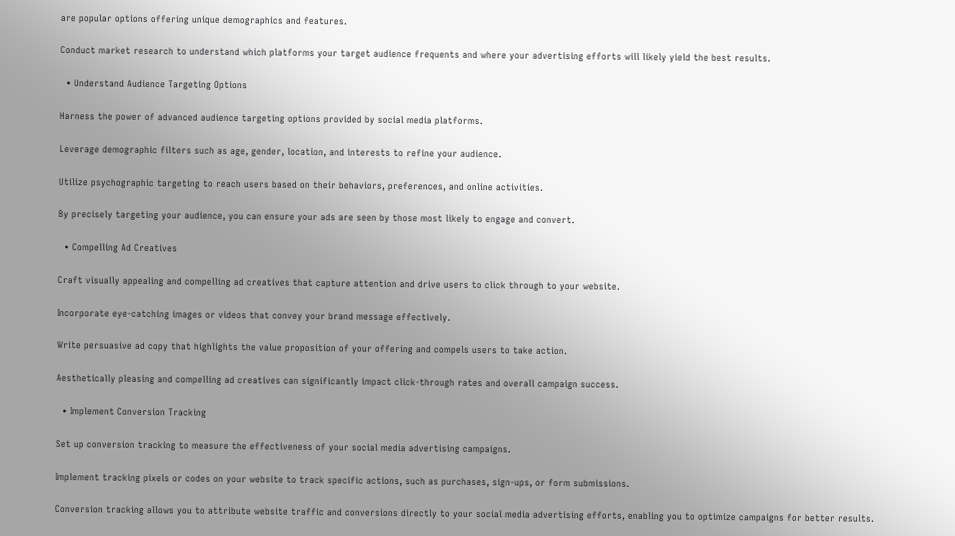are popular options offering unique demographics and features.

Conduct market research to understand which platforms your target audience frequents and where your advertising efforts will likely yield the best results.

  • Understand Audience Targeting Options

Harness the power of advanced audience targeting options provided by social media platforms.

Leverage demographic filters such as age, gender, location, and interests to refine your audience.

Utilize psychographic targeting to reach users based on their behaviors, preferences, and online activities.

By precisely targeting your audience, you can ensure your ads are seen by those most likely to engage and convert.

  • Compelling Ad Creatives

Craft visually appealing and compelling ad creatives that capture attention and drive users to click through to your website.

Incorporate eye-catching images or videos that convey your brand message effectively.

Write persuasive ad copy that highlights the value proposition of your offering and compels users to take action.

Aesthetically pleasing and compelling ad creatives can significantly impact click-through rates and overall campaign success.

  • Implement Conversion Tracking

Set up conversion tracking to measure the effectiveness of your social media advertising campaigns.

Implement tracking pixels or codes on your website to track specific actions, such as purchases, sign-ups, or form submissions.

Conversion tracking allows you to attribute website traffic and conversions directly to your social media advertising efforts, enabling you to optimize campaigns for better results.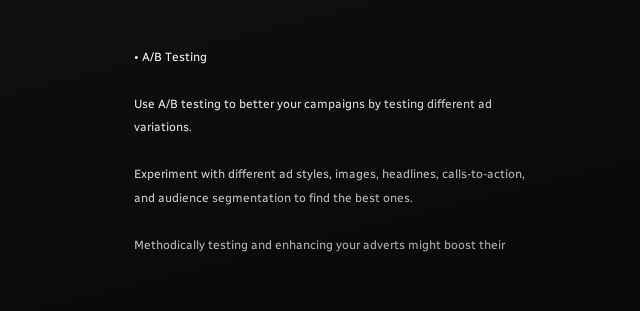• A/B Testing

Use A/B testing to better your campaigns by testing different ad variations.

Experiment with different ad styles, images, headlines, calls-to-action, and audience segmentation to find the best ones.

Methodically testing and enhancing your adverts might boost their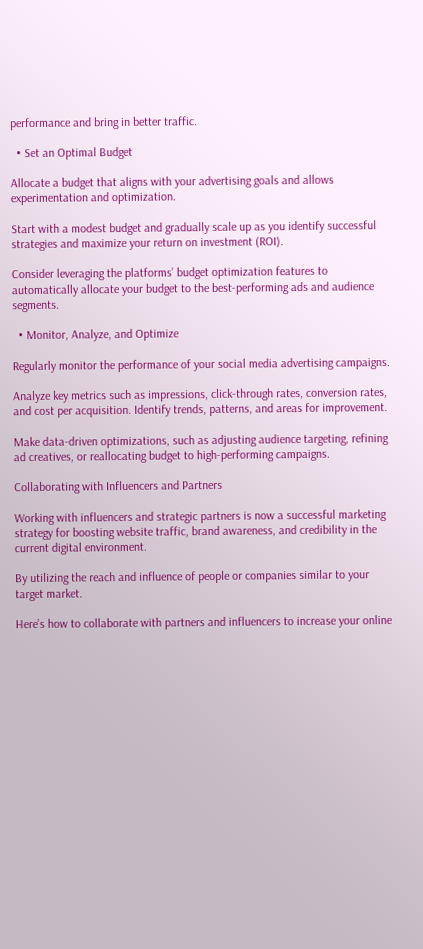performance and bring in better traffic.

  • Set an Optimal Budget

Allocate a budget that aligns with your advertising goals and allows experimentation and optimization.

Start with a modest budget and gradually scale up as you identify successful strategies and maximize your return on investment (ROI).

Consider leveraging the platforms’ budget optimization features to automatically allocate your budget to the best-performing ads and audience segments.

  • Monitor, Analyze, and Optimize

Regularly monitor the performance of your social media advertising campaigns.

Analyze key metrics such as impressions, click-through rates, conversion rates, and cost per acquisition. Identify trends, patterns, and areas for improvement.

Make data-driven optimizations, such as adjusting audience targeting, refining ad creatives, or reallocating budget to high-performing campaigns.

Collaborating with Influencers and Partners

Working with influencers and strategic partners is now a successful marketing strategy for boosting website traffic, brand awareness, and credibility in the current digital environment.

By utilizing the reach and influence of people or companies similar to your target market.

Here’s how to collaborate with partners and influencers to increase your online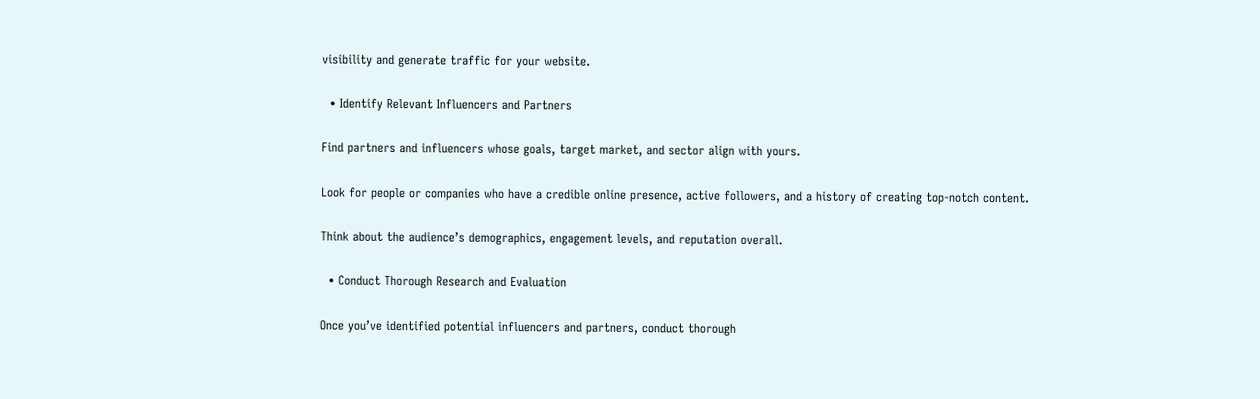visibility and generate traffic for your website.

  • Identify Relevant Influencers and Partners

Find partners and influencers whose goals, target market, and sector align with yours.

Look for people or companies who have a credible online presence, active followers, and a history of creating top-notch content.

Think about the audience’s demographics, engagement levels, and reputation overall.

  • Conduct Thorough Research and Evaluation

Once you’ve identified potential influencers and partners, conduct thorough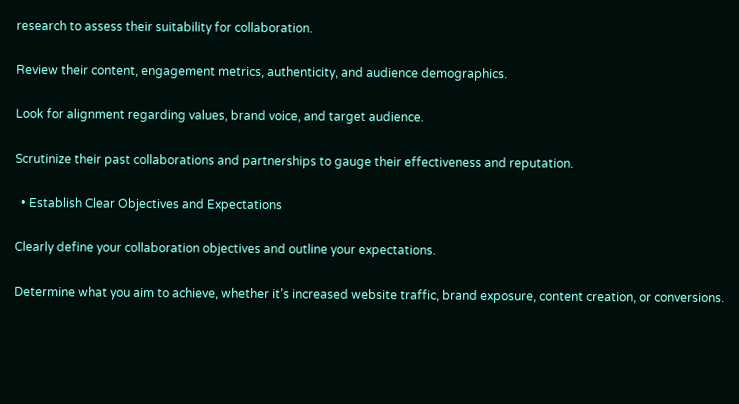research to assess their suitability for collaboration.

Review their content, engagement metrics, authenticity, and audience demographics.

Look for alignment regarding values, brand voice, and target audience.

Scrutinize their past collaborations and partnerships to gauge their effectiveness and reputation.

  • Establish Clear Objectives and Expectations

Clearly define your collaboration objectives and outline your expectations.

Determine what you aim to achieve, whether it’s increased website traffic, brand exposure, content creation, or conversions.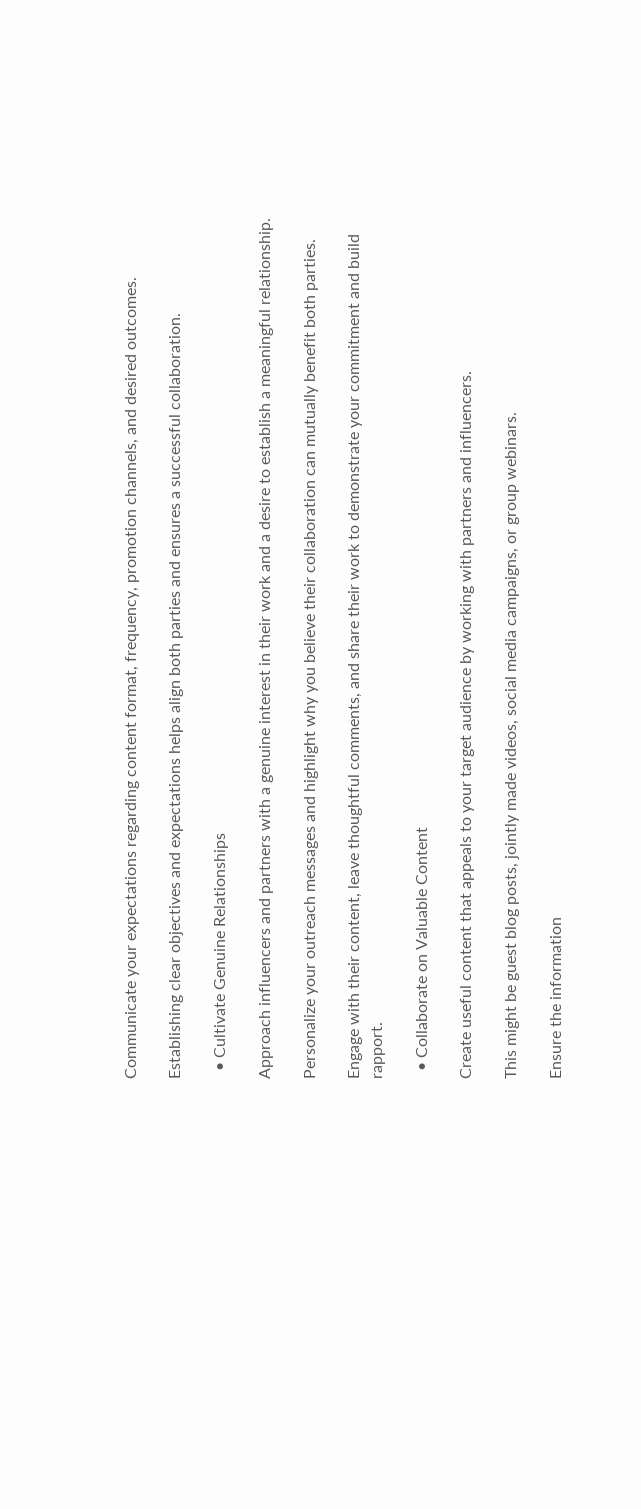Communicate your expectations regarding content format, frequency, promotion channels, and desired outcomes.

Establishing clear objectives and expectations helps align both parties and ensures a successful collaboration.

  • Cultivate Genuine Relationships

Approach influencers and partners with a genuine interest in their work and a desire to establish a meaningful relationship.

Personalize your outreach messages and highlight why you believe their collaboration can mutually benefit both parties.

Engage with their content, leave thoughtful comments, and share their work to demonstrate your commitment and build rapport.

  • Collaborate on Valuable Content

Create useful content that appeals to your target audience by working with partners and influencers.

This might be guest blog posts, jointly made videos, social media campaigns, or group webinars.

Ensure the information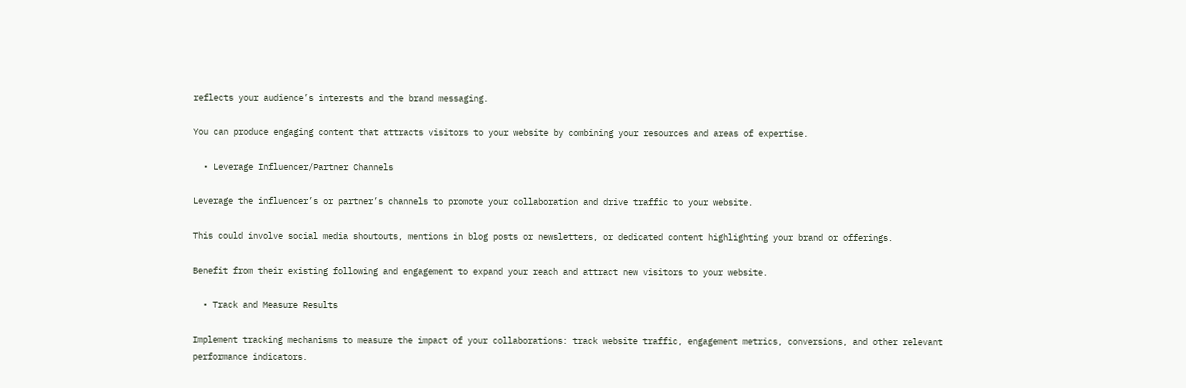reflects your audience’s interests and the brand messaging.

You can produce engaging content that attracts visitors to your website by combining your resources and areas of expertise.

  • Leverage Influencer/Partner Channels

Leverage the influencer’s or partner’s channels to promote your collaboration and drive traffic to your website.

This could involve social media shoutouts, mentions in blog posts or newsletters, or dedicated content highlighting your brand or offerings.

Benefit from their existing following and engagement to expand your reach and attract new visitors to your website.

  • Track and Measure Results

Implement tracking mechanisms to measure the impact of your collaborations: track website traffic, engagement metrics, conversions, and other relevant performance indicators.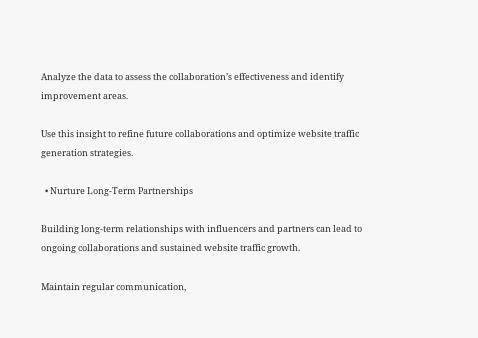Analyze the data to assess the collaboration’s effectiveness and identify improvement areas.

Use this insight to refine future collaborations and optimize website traffic generation strategies.

  • Nurture Long-Term Partnerships

Building long-term relationships with influencers and partners can lead to ongoing collaborations and sustained website traffic growth.

Maintain regular communication,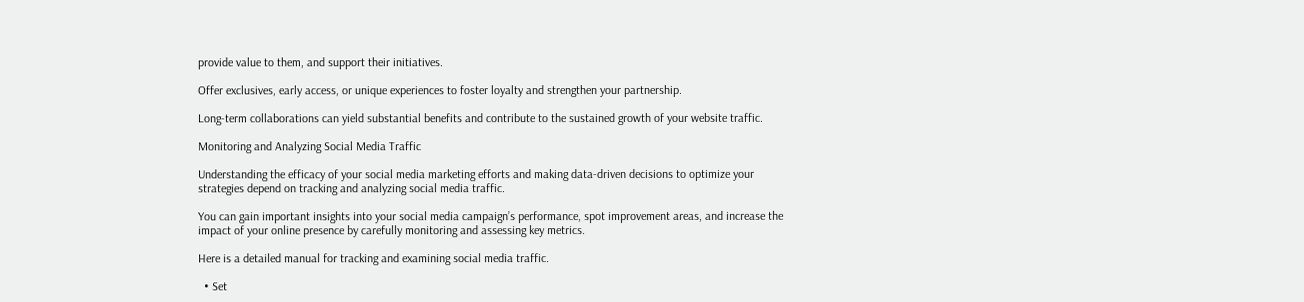provide value to them, and support their initiatives.

Offer exclusives, early access, or unique experiences to foster loyalty and strengthen your partnership.

Long-term collaborations can yield substantial benefits and contribute to the sustained growth of your website traffic.

Monitoring and Analyzing Social Media Traffic

Understanding the efficacy of your social media marketing efforts and making data-driven decisions to optimize your strategies depend on tracking and analyzing social media traffic.

You can gain important insights into your social media campaign’s performance, spot improvement areas, and increase the impact of your online presence by carefully monitoring and assessing key metrics.

Here is a detailed manual for tracking and examining social media traffic.

  • Set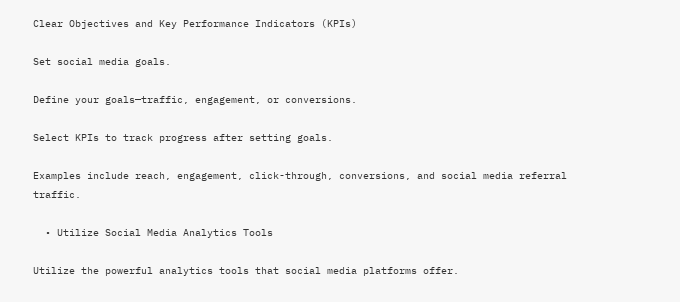Clear Objectives and Key Performance Indicators (KPIs)

Set social media goals.

Define your goals—traffic, engagement, or conversions.

Select KPIs to track progress after setting goals.

Examples include reach, engagement, click-through, conversions, and social media referral traffic.

  • Utilize Social Media Analytics Tools

Utilize the powerful analytics tools that social media platforms offer.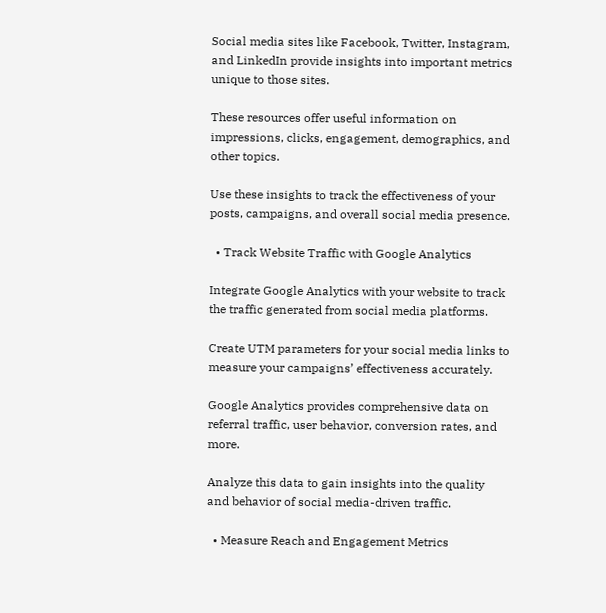Social media sites like Facebook, Twitter, Instagram, and LinkedIn provide insights into important metrics unique to those sites.

These resources offer useful information on impressions, clicks, engagement, demographics, and other topics.

Use these insights to track the effectiveness of your posts, campaigns, and overall social media presence.

  • Track Website Traffic with Google Analytics

Integrate Google Analytics with your website to track the traffic generated from social media platforms.

Create UTM parameters for your social media links to measure your campaigns’ effectiveness accurately.

Google Analytics provides comprehensive data on referral traffic, user behavior, conversion rates, and more.

Analyze this data to gain insights into the quality and behavior of social media-driven traffic.

  • Measure Reach and Engagement Metrics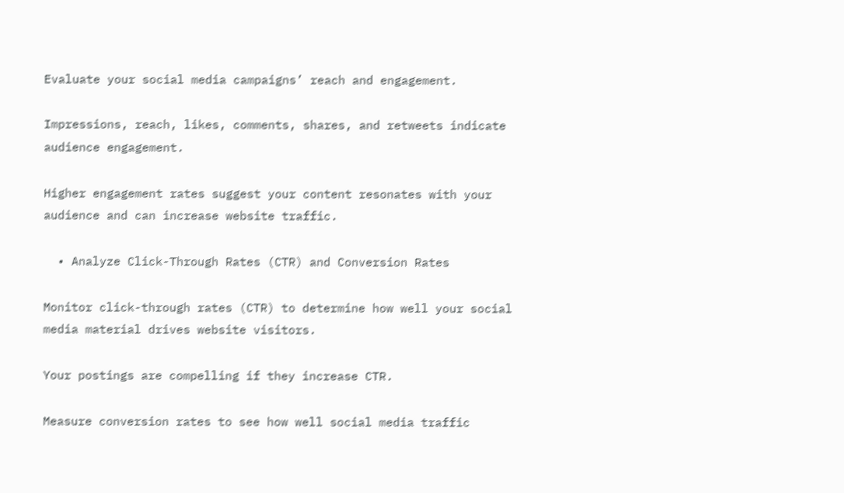Evaluate your social media campaigns’ reach and engagement.

Impressions, reach, likes, comments, shares, and retweets indicate audience engagement.

Higher engagement rates suggest your content resonates with your audience and can increase website traffic.

  • Analyze Click-Through Rates (CTR) and Conversion Rates

Monitor click-through rates (CTR) to determine how well your social media material drives website visitors.

Your postings are compelling if they increase CTR.

Measure conversion rates to see how well social media traffic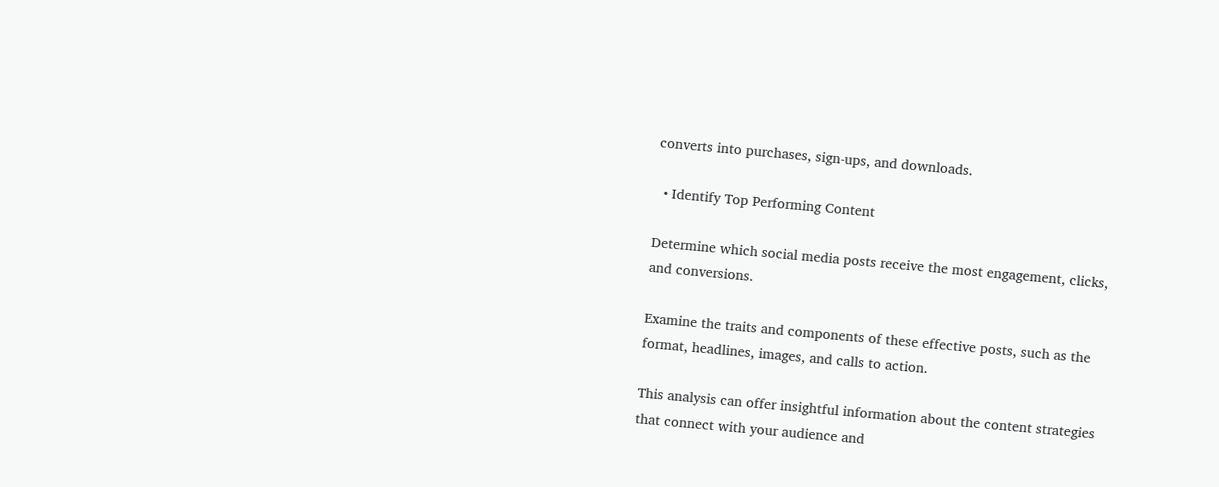converts into purchases, sign-ups, and downloads.

  • Identify Top Performing Content

Determine which social media posts receive the most engagement, clicks, and conversions.

Examine the traits and components of these effective posts, such as the format, headlines, images, and calls to action.

This analysis can offer insightful information about the content strategies that connect with your audience and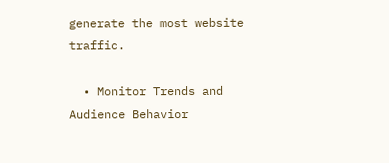generate the most website traffic.

  • Monitor Trends and Audience Behavior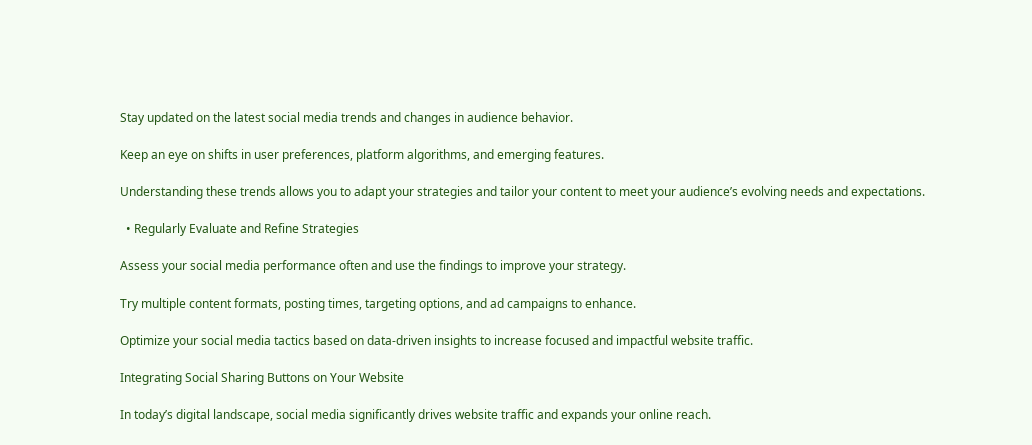Stay updated on the latest social media trends and changes in audience behavior.

Keep an eye on shifts in user preferences, platform algorithms, and emerging features.

Understanding these trends allows you to adapt your strategies and tailor your content to meet your audience’s evolving needs and expectations.

  • Regularly Evaluate and Refine Strategies

Assess your social media performance often and use the findings to improve your strategy.

Try multiple content formats, posting times, targeting options, and ad campaigns to enhance.

Optimize your social media tactics based on data-driven insights to increase focused and impactful website traffic.

Integrating Social Sharing Buttons on Your Website

In today’s digital landscape, social media significantly drives website traffic and expands your online reach.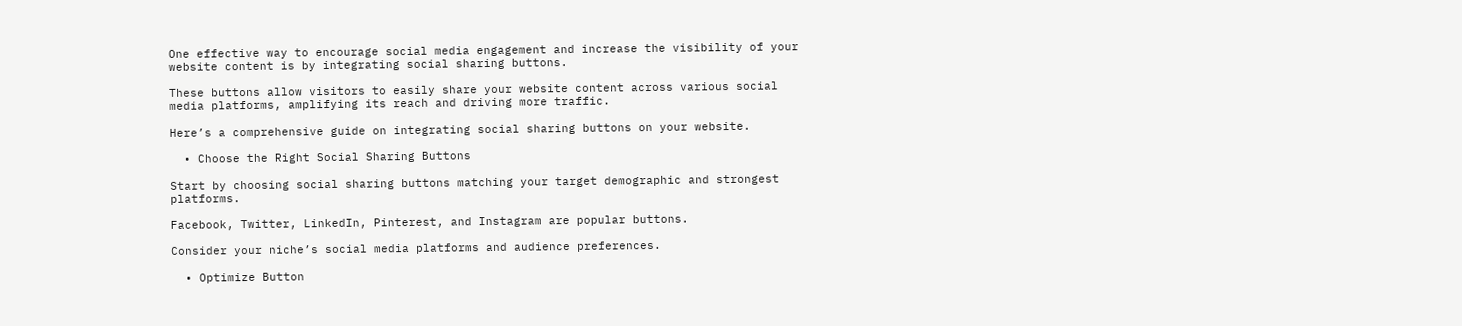One effective way to encourage social media engagement and increase the visibility of your website content is by integrating social sharing buttons.

These buttons allow visitors to easily share your website content across various social media platforms, amplifying its reach and driving more traffic.

Here’s a comprehensive guide on integrating social sharing buttons on your website.

  • Choose the Right Social Sharing Buttons

Start by choosing social sharing buttons matching your target demographic and strongest platforms.

Facebook, Twitter, LinkedIn, Pinterest, and Instagram are popular buttons.

Consider your niche’s social media platforms and audience preferences.

  • Optimize Button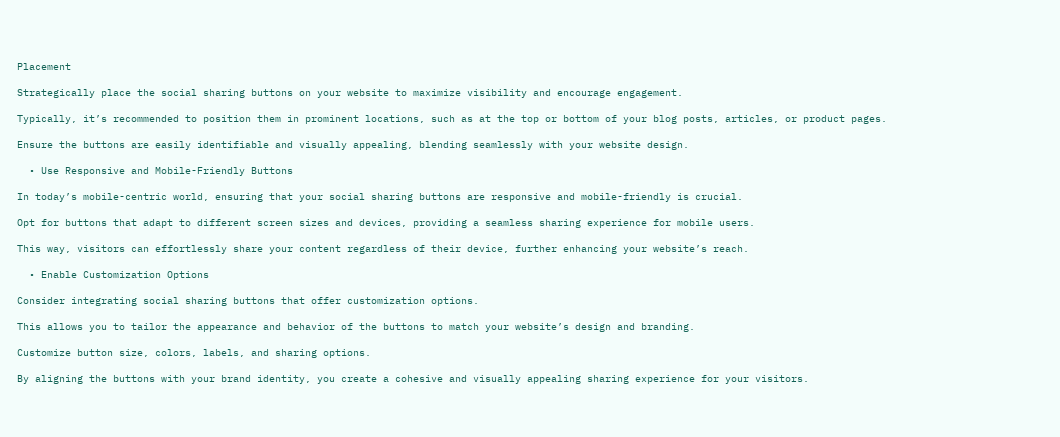Placement

Strategically place the social sharing buttons on your website to maximize visibility and encourage engagement.

Typically, it’s recommended to position them in prominent locations, such as at the top or bottom of your blog posts, articles, or product pages.

Ensure the buttons are easily identifiable and visually appealing, blending seamlessly with your website design.

  • Use Responsive and Mobile-Friendly Buttons

In today’s mobile-centric world, ensuring that your social sharing buttons are responsive and mobile-friendly is crucial.

Opt for buttons that adapt to different screen sizes and devices, providing a seamless sharing experience for mobile users.

This way, visitors can effortlessly share your content regardless of their device, further enhancing your website’s reach.

  • Enable Customization Options

Consider integrating social sharing buttons that offer customization options.

This allows you to tailor the appearance and behavior of the buttons to match your website’s design and branding.

Customize button size, colors, labels, and sharing options.

By aligning the buttons with your brand identity, you create a cohesive and visually appealing sharing experience for your visitors.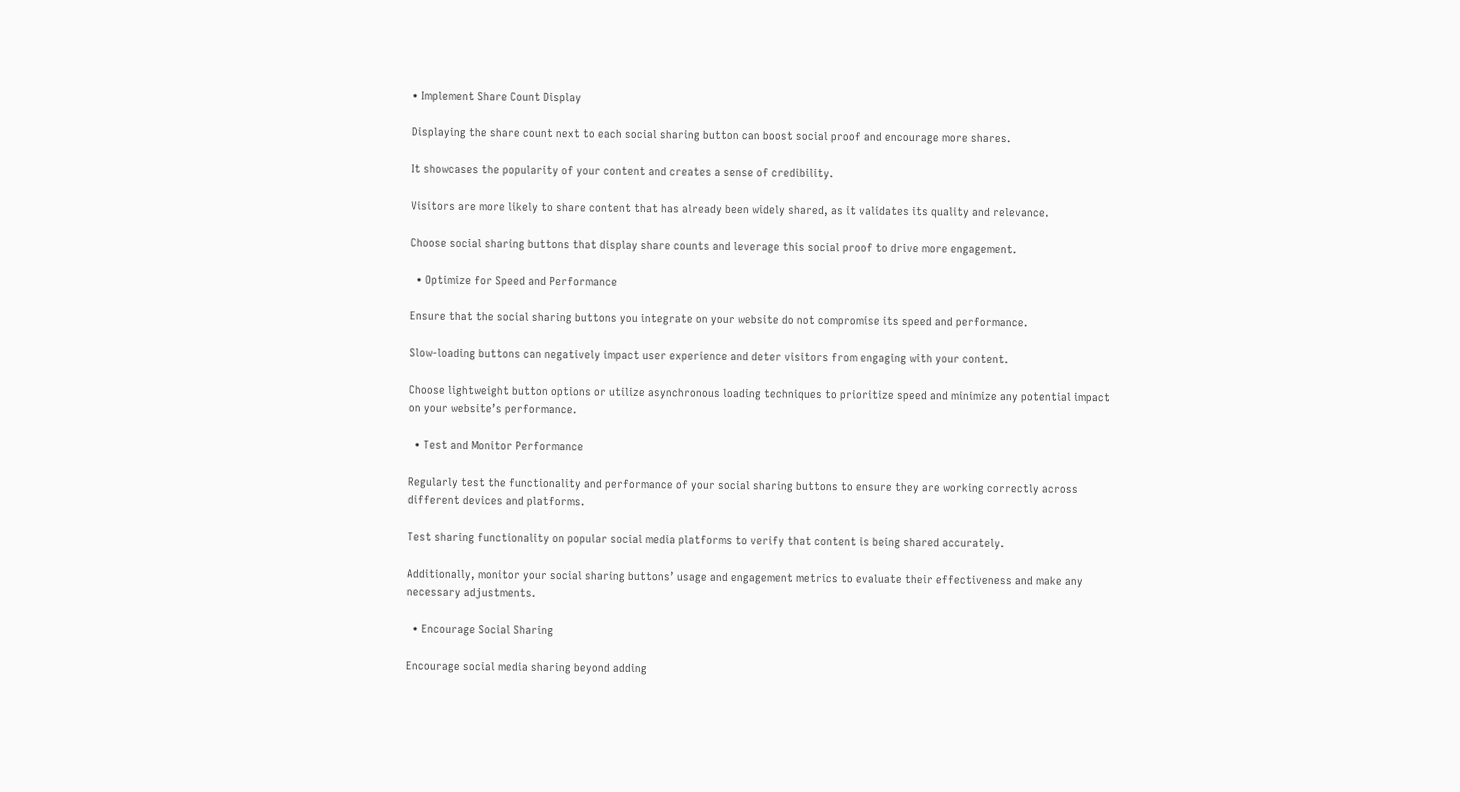• Implement Share Count Display

Displaying the share count next to each social sharing button can boost social proof and encourage more shares.

It showcases the popularity of your content and creates a sense of credibility.

Visitors are more likely to share content that has already been widely shared, as it validates its quality and relevance.

Choose social sharing buttons that display share counts and leverage this social proof to drive more engagement.

  • Optimize for Speed and Performance

Ensure that the social sharing buttons you integrate on your website do not compromise its speed and performance.

Slow-loading buttons can negatively impact user experience and deter visitors from engaging with your content.

Choose lightweight button options or utilize asynchronous loading techniques to prioritize speed and minimize any potential impact on your website’s performance.

  • Test and Monitor Performance

Regularly test the functionality and performance of your social sharing buttons to ensure they are working correctly across different devices and platforms.

Test sharing functionality on popular social media platforms to verify that content is being shared accurately.

Additionally, monitor your social sharing buttons’ usage and engagement metrics to evaluate their effectiveness and make any necessary adjustments.

  • Encourage Social Sharing

Encourage social media sharing beyond adding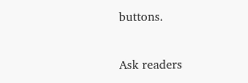buttons.

Ask readers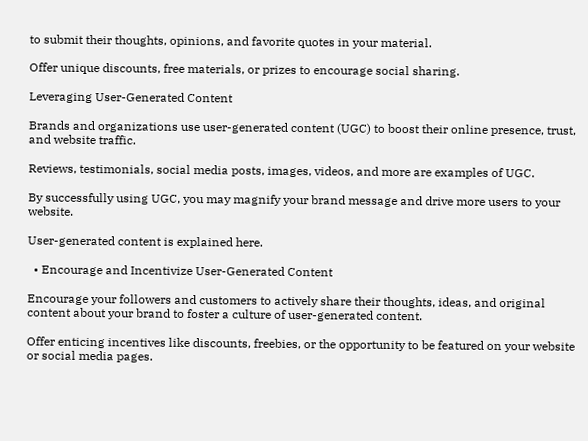to submit their thoughts, opinions, and favorite quotes in your material.

Offer unique discounts, free materials, or prizes to encourage social sharing.

Leveraging User-Generated Content

Brands and organizations use user-generated content (UGC) to boost their online presence, trust, and website traffic.

Reviews, testimonials, social media posts, images, videos, and more are examples of UGC.

By successfully using UGC, you may magnify your brand message and drive more users to your website.

User-generated content is explained here.

  • Encourage and Incentivize User-Generated Content

Encourage your followers and customers to actively share their thoughts, ideas, and original content about your brand to foster a culture of user-generated content.

Offer enticing incentives like discounts, freebies, or the opportunity to be featured on your website or social media pages.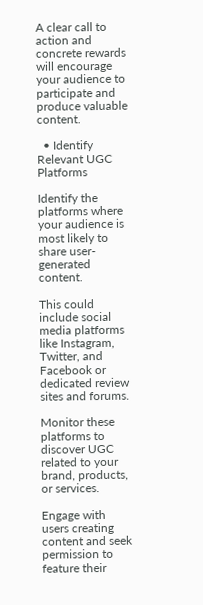A clear call to action and concrete rewards will encourage your audience to participate and produce valuable content.

  • Identify Relevant UGC Platforms

Identify the platforms where your audience is most likely to share user-generated content.

This could include social media platforms like Instagram, Twitter, and Facebook or dedicated review sites and forums.

Monitor these platforms to discover UGC related to your brand, products, or services.

Engage with users creating content and seek permission to feature their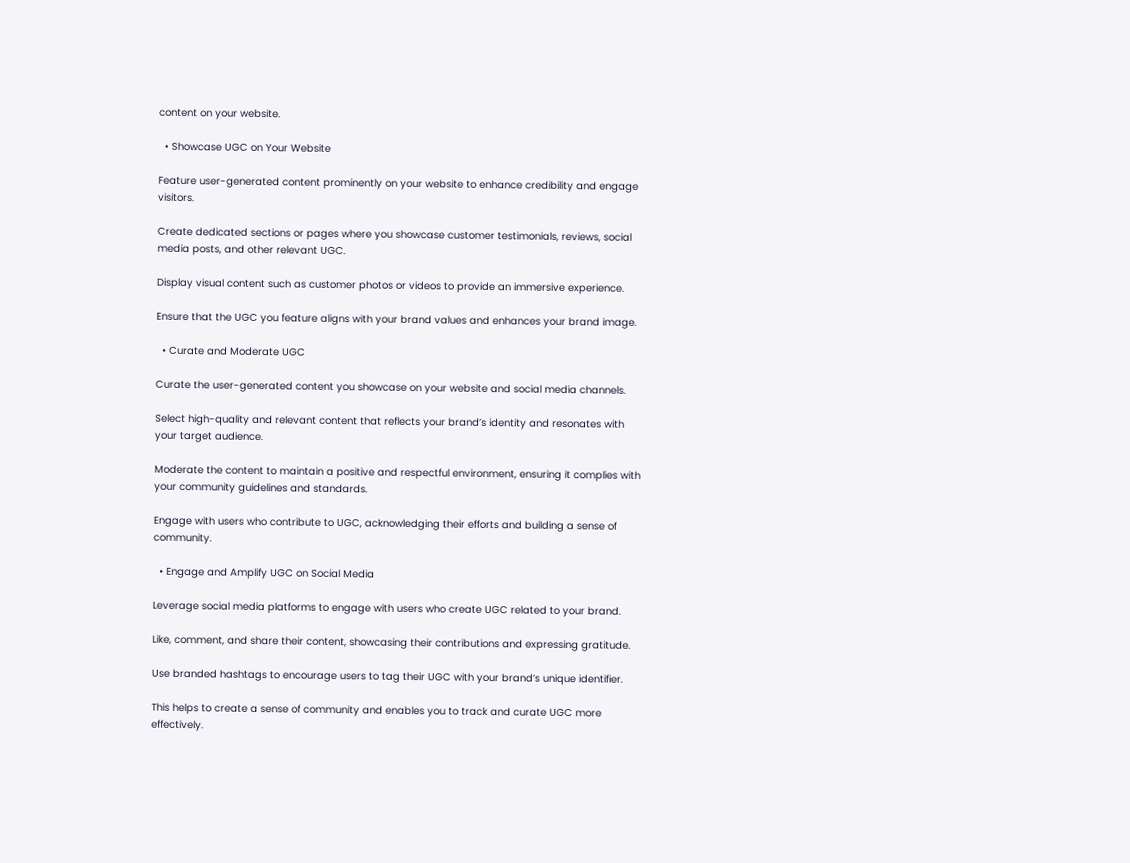content on your website.

  • Showcase UGC on Your Website

Feature user-generated content prominently on your website to enhance credibility and engage visitors.

Create dedicated sections or pages where you showcase customer testimonials, reviews, social media posts, and other relevant UGC.

Display visual content such as customer photos or videos to provide an immersive experience.

Ensure that the UGC you feature aligns with your brand values and enhances your brand image.

  • Curate and Moderate UGC

Curate the user-generated content you showcase on your website and social media channels.

Select high-quality and relevant content that reflects your brand’s identity and resonates with your target audience.

Moderate the content to maintain a positive and respectful environment, ensuring it complies with your community guidelines and standards.

Engage with users who contribute to UGC, acknowledging their efforts and building a sense of community.

  • Engage and Amplify UGC on Social Media

Leverage social media platforms to engage with users who create UGC related to your brand.

Like, comment, and share their content, showcasing their contributions and expressing gratitude.

Use branded hashtags to encourage users to tag their UGC with your brand’s unique identifier.

This helps to create a sense of community and enables you to track and curate UGC more effectively.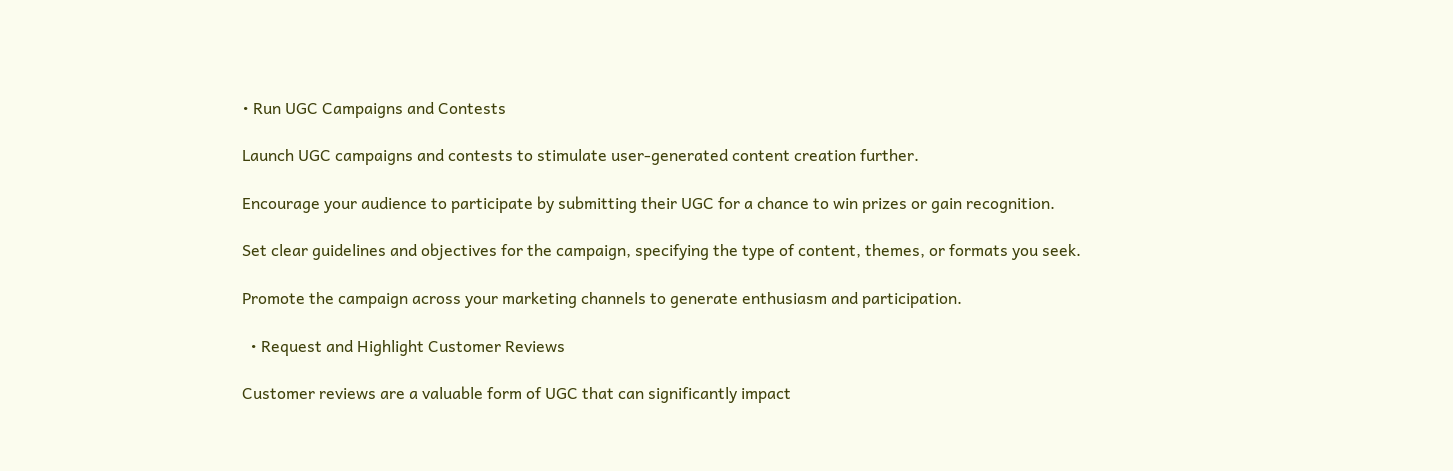• Run UGC Campaigns and Contests

Launch UGC campaigns and contests to stimulate user-generated content creation further.

Encourage your audience to participate by submitting their UGC for a chance to win prizes or gain recognition.

Set clear guidelines and objectives for the campaign, specifying the type of content, themes, or formats you seek.

Promote the campaign across your marketing channels to generate enthusiasm and participation.

  • Request and Highlight Customer Reviews

Customer reviews are a valuable form of UGC that can significantly impact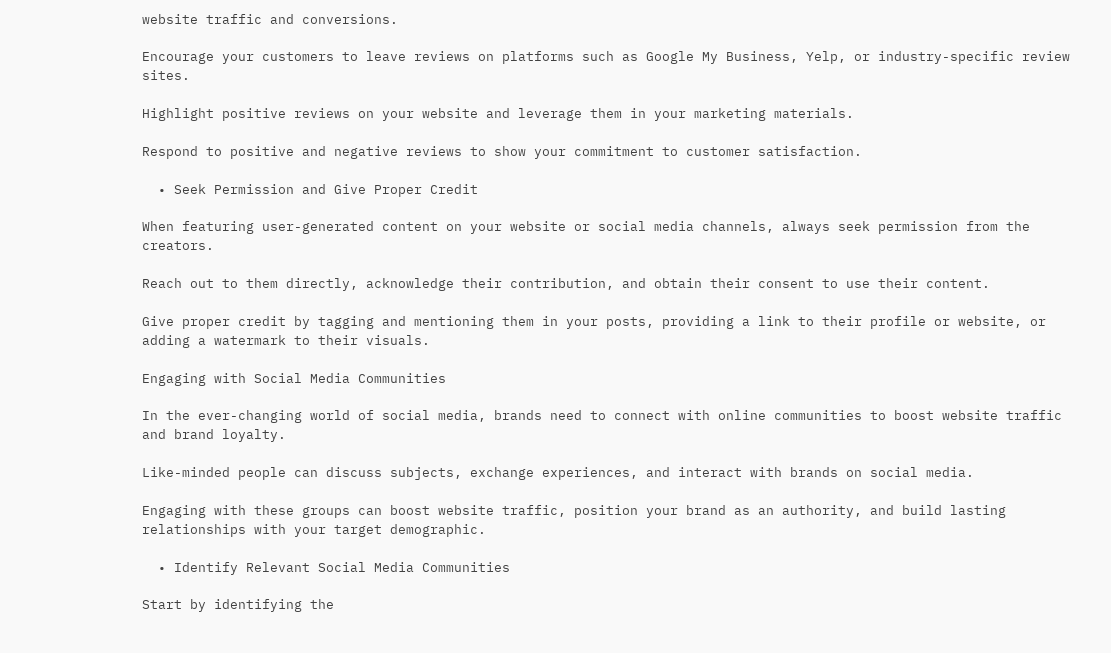website traffic and conversions.

Encourage your customers to leave reviews on platforms such as Google My Business, Yelp, or industry-specific review sites.

Highlight positive reviews on your website and leverage them in your marketing materials.

Respond to positive and negative reviews to show your commitment to customer satisfaction.

  • Seek Permission and Give Proper Credit

When featuring user-generated content on your website or social media channels, always seek permission from the creators.

Reach out to them directly, acknowledge their contribution, and obtain their consent to use their content.

Give proper credit by tagging and mentioning them in your posts, providing a link to their profile or website, or adding a watermark to their visuals.

Engaging with Social Media Communities

In the ever-changing world of social media, brands need to connect with online communities to boost website traffic and brand loyalty.

Like-minded people can discuss subjects, exchange experiences, and interact with brands on social media.

Engaging with these groups can boost website traffic, position your brand as an authority, and build lasting relationships with your target demographic.

  • Identify Relevant Social Media Communities

Start by identifying the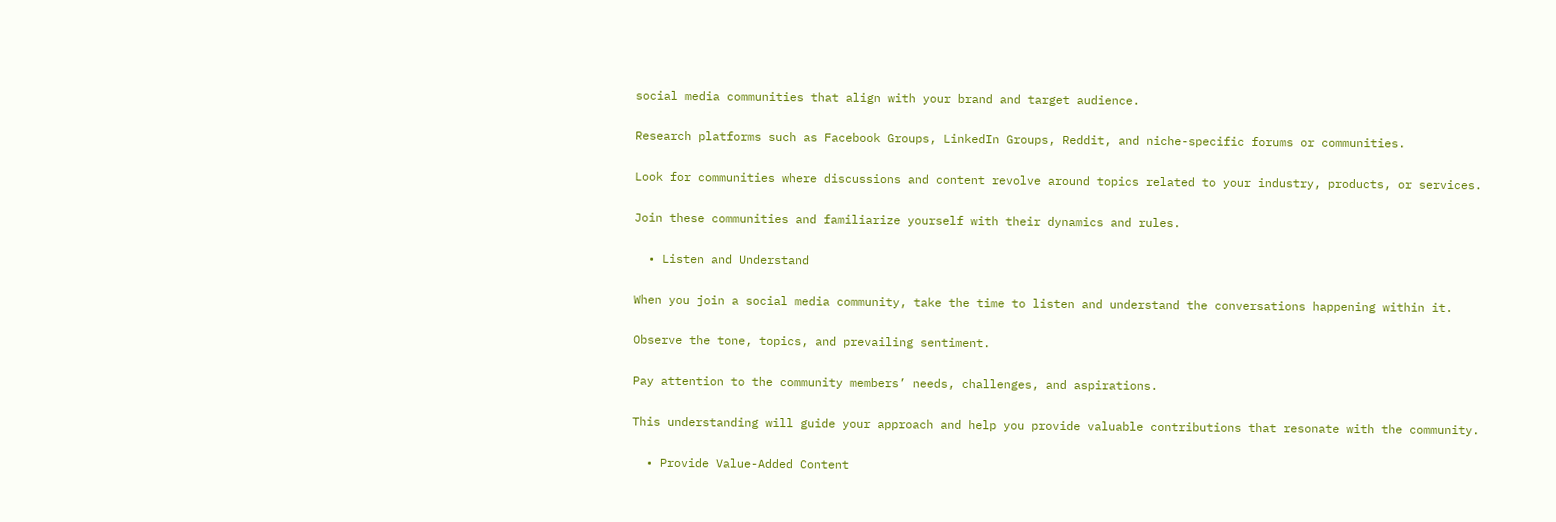social media communities that align with your brand and target audience.

Research platforms such as Facebook Groups, LinkedIn Groups, Reddit, and niche-specific forums or communities.

Look for communities where discussions and content revolve around topics related to your industry, products, or services.

Join these communities and familiarize yourself with their dynamics and rules.

  • Listen and Understand

When you join a social media community, take the time to listen and understand the conversations happening within it.

Observe the tone, topics, and prevailing sentiment.

Pay attention to the community members’ needs, challenges, and aspirations.

This understanding will guide your approach and help you provide valuable contributions that resonate with the community.

  • Provide Value-Added Content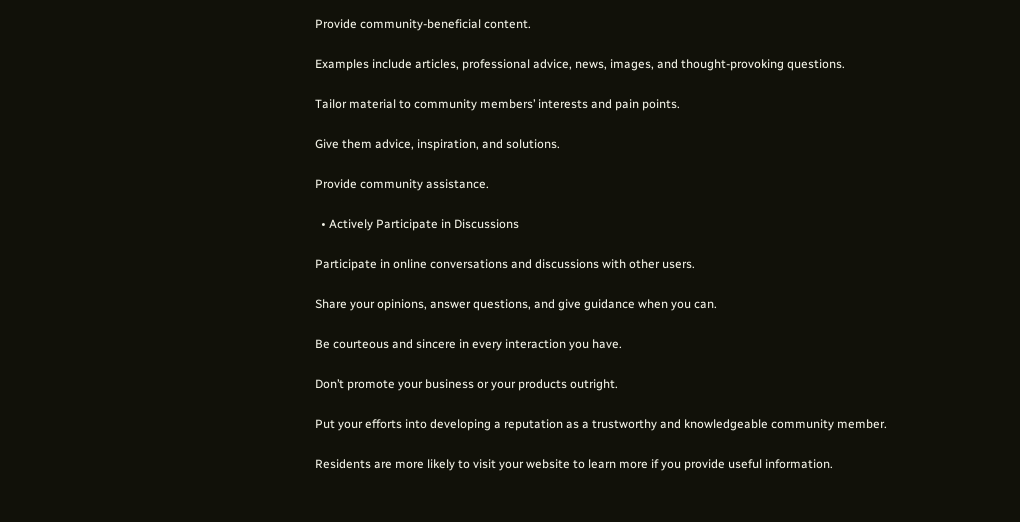Provide community-beneficial content.

Examples include articles, professional advice, news, images, and thought-provoking questions.

Tailor material to community members’ interests and pain points.

Give them advice, inspiration, and solutions.

Provide community assistance.

  • Actively Participate in Discussions

Participate in online conversations and discussions with other users.

Share your opinions, answer questions, and give guidance when you can.

Be courteous and sincere in every interaction you have.

Don’t promote your business or your products outright.

Put your efforts into developing a reputation as a trustworthy and knowledgeable community member.

Residents are more likely to visit your website to learn more if you provide useful information.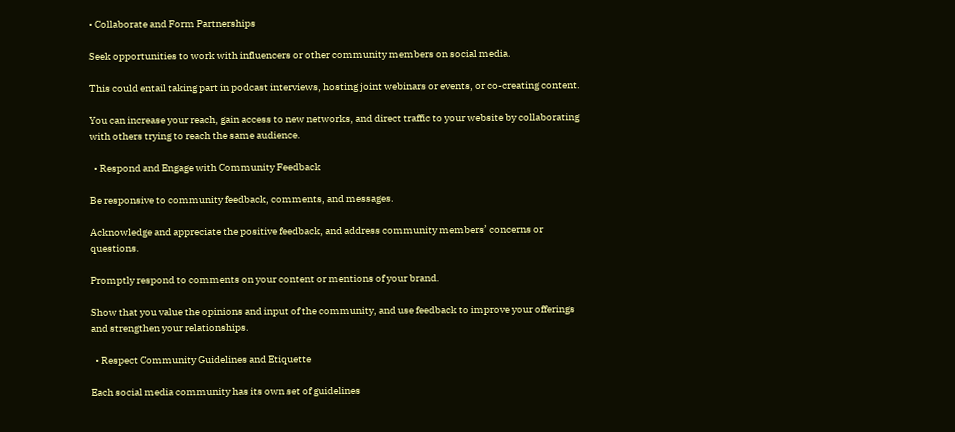• Collaborate and Form Partnerships

Seek opportunities to work with influencers or other community members on social media.

This could entail taking part in podcast interviews, hosting joint webinars or events, or co-creating content.

You can increase your reach, gain access to new networks, and direct traffic to your website by collaborating with others trying to reach the same audience.

  • Respond and Engage with Community Feedback

Be responsive to community feedback, comments, and messages.

Acknowledge and appreciate the positive feedback, and address community members’ concerns or questions.

Promptly respond to comments on your content or mentions of your brand.

Show that you value the opinions and input of the community, and use feedback to improve your offerings and strengthen your relationships.

  • Respect Community Guidelines and Etiquette

Each social media community has its own set of guidelines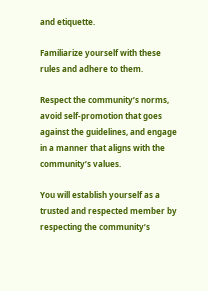and etiquette.

Familiarize yourself with these rules and adhere to them.

Respect the community’s norms, avoid self-promotion that goes against the guidelines, and engage in a manner that aligns with the community’s values.

You will establish yourself as a trusted and respected member by respecting the community’s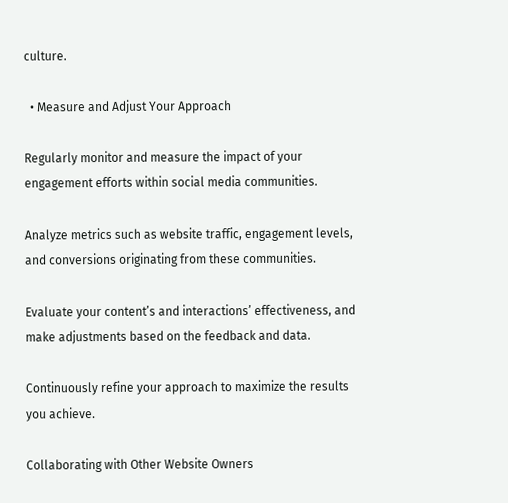culture.

  • Measure and Adjust Your Approach

Regularly monitor and measure the impact of your engagement efforts within social media communities.

Analyze metrics such as website traffic, engagement levels, and conversions originating from these communities.

Evaluate your content’s and interactions’ effectiveness, and make adjustments based on the feedback and data.

Continuously refine your approach to maximize the results you achieve.

Collaborating with Other Website Owners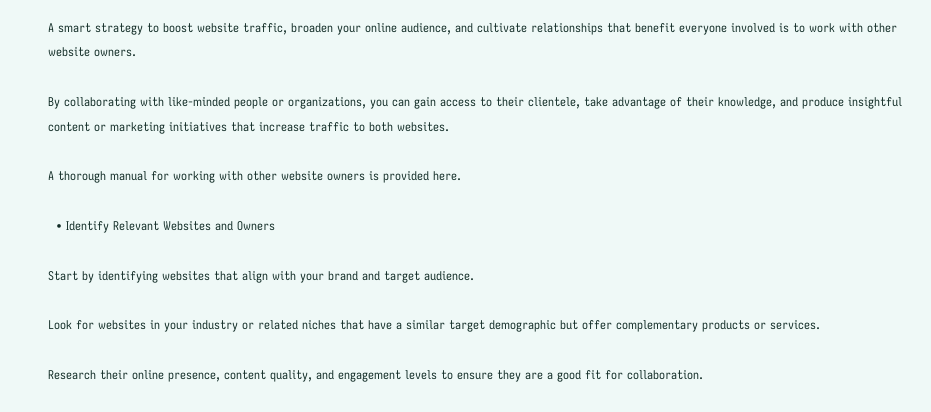A smart strategy to boost website traffic, broaden your online audience, and cultivate relationships that benefit everyone involved is to work with other website owners.

By collaborating with like-minded people or organizations, you can gain access to their clientele, take advantage of their knowledge, and produce insightful content or marketing initiatives that increase traffic to both websites.

A thorough manual for working with other website owners is provided here.

  • Identify Relevant Websites and Owners

Start by identifying websites that align with your brand and target audience.

Look for websites in your industry or related niches that have a similar target demographic but offer complementary products or services.

Research their online presence, content quality, and engagement levels to ensure they are a good fit for collaboration.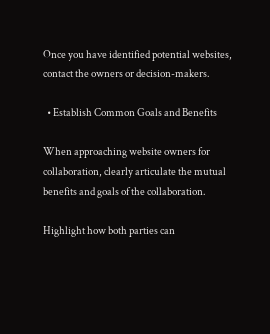Once you have identified potential websites, contact the owners or decision-makers.

  • Establish Common Goals and Benefits

When approaching website owners for collaboration, clearly articulate the mutual benefits and goals of the collaboration.

Highlight how both parties can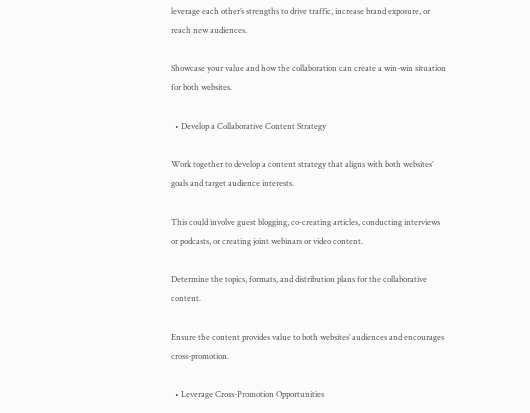leverage each other’s strengths to drive traffic, increase brand exposure, or reach new audiences.

Showcase your value and how the collaboration can create a win-win situation for both websites.

  • Develop a Collaborative Content Strategy

Work together to develop a content strategy that aligns with both websites’ goals and target audience interests.

This could involve guest blogging, co-creating articles, conducting interviews or podcasts, or creating joint webinars or video content.

Determine the topics, formats, and distribution plans for the collaborative content.

Ensure the content provides value to both websites’ audiences and encourages cross-promotion.

  • Leverage Cross-Promotion Opportunities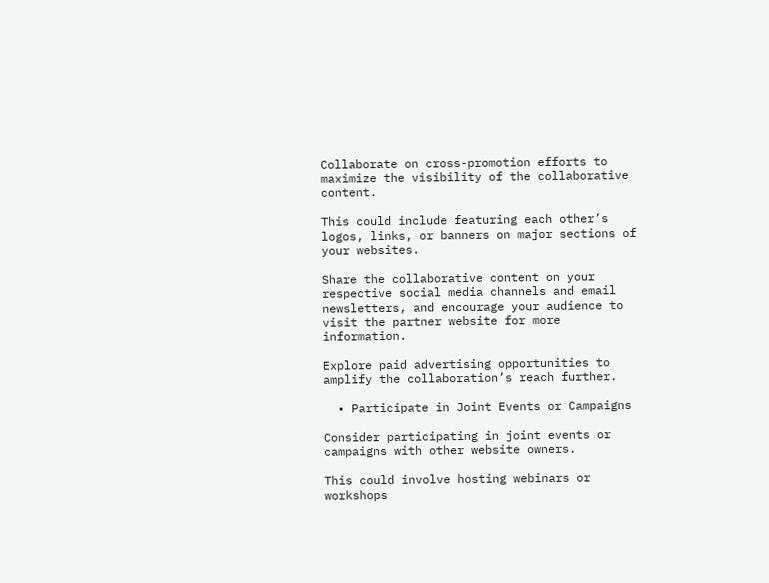Collaborate on cross-promotion efforts to maximize the visibility of the collaborative content.

This could include featuring each other’s logos, links, or banners on major sections of your websites.

Share the collaborative content on your respective social media channels and email newsletters, and encourage your audience to visit the partner website for more information.

Explore paid advertising opportunities to amplify the collaboration’s reach further.

  • Participate in Joint Events or Campaigns

Consider participating in joint events or campaigns with other website owners.

This could involve hosting webinars or workshops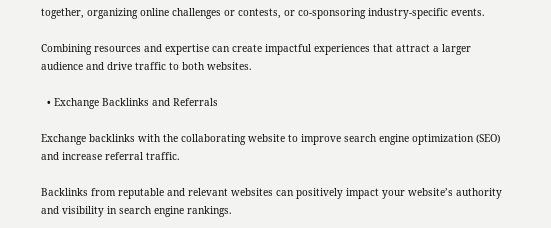together, organizing online challenges or contests, or co-sponsoring industry-specific events.

Combining resources and expertise can create impactful experiences that attract a larger audience and drive traffic to both websites.

  • Exchange Backlinks and Referrals

Exchange backlinks with the collaborating website to improve search engine optimization (SEO) and increase referral traffic.

Backlinks from reputable and relevant websites can positively impact your website’s authority and visibility in search engine rankings.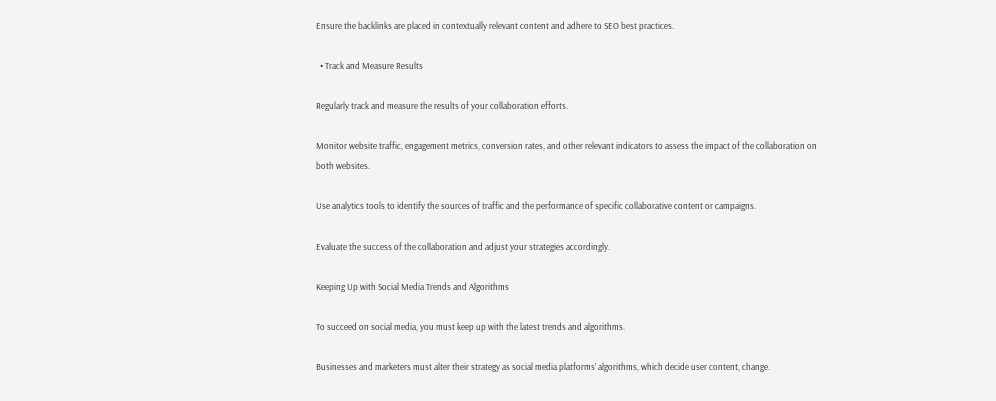Ensure the backlinks are placed in contextually relevant content and adhere to SEO best practices.

  • Track and Measure Results

Regularly track and measure the results of your collaboration efforts.

Monitor website traffic, engagement metrics, conversion rates, and other relevant indicators to assess the impact of the collaboration on both websites.

Use analytics tools to identify the sources of traffic and the performance of specific collaborative content or campaigns.

Evaluate the success of the collaboration and adjust your strategies accordingly.

Keeping Up with Social Media Trends and Algorithms

To succeed on social media, you must keep up with the latest trends and algorithms.

Businesses and marketers must alter their strategy as social media platforms’ algorithms, which decide user content, change.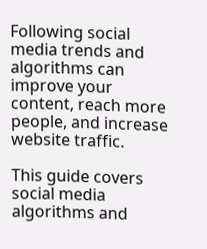Following social media trends and algorithms can improve your content, reach more people, and increase website traffic.

This guide covers social media algorithms and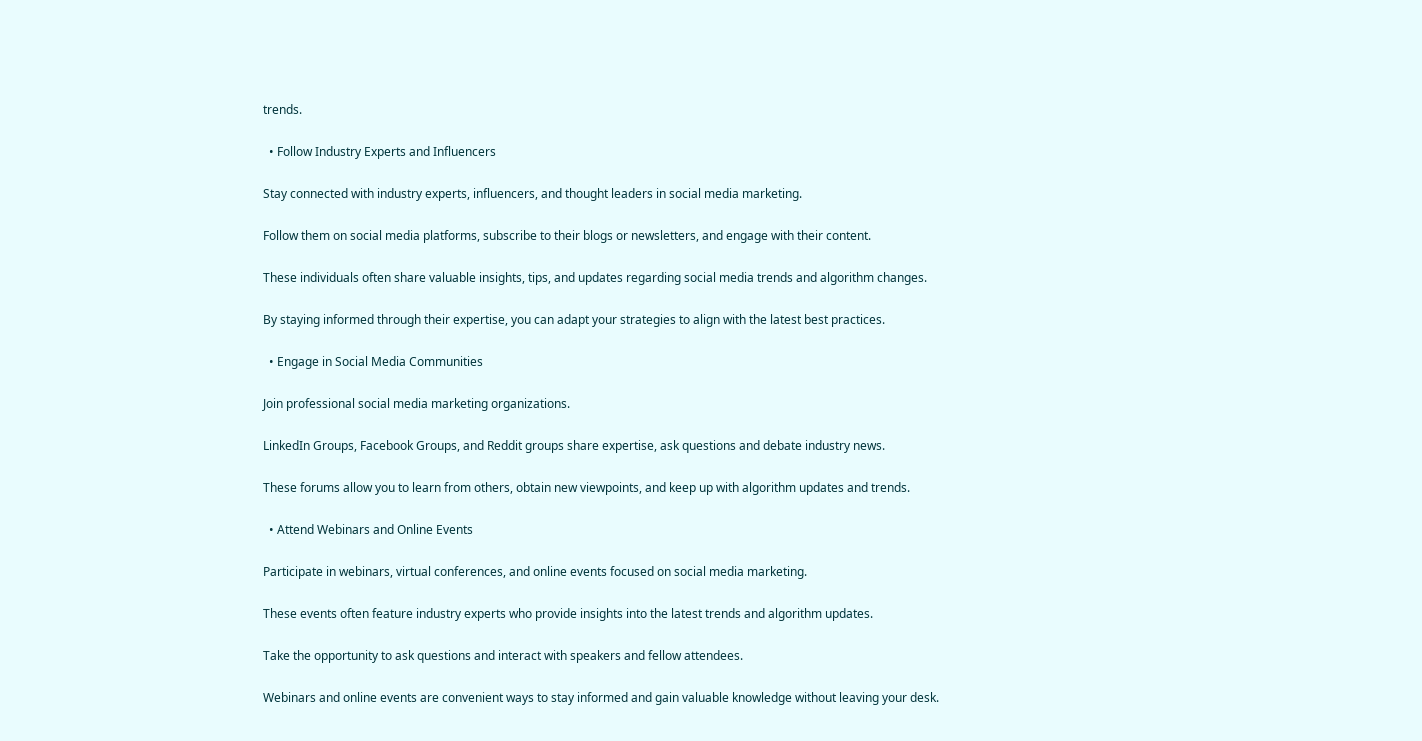trends.

  • Follow Industry Experts and Influencers

Stay connected with industry experts, influencers, and thought leaders in social media marketing.

Follow them on social media platforms, subscribe to their blogs or newsletters, and engage with their content.

These individuals often share valuable insights, tips, and updates regarding social media trends and algorithm changes.

By staying informed through their expertise, you can adapt your strategies to align with the latest best practices.

  • Engage in Social Media Communities

Join professional social media marketing organizations.

LinkedIn Groups, Facebook Groups, and Reddit groups share expertise, ask questions and debate industry news.

These forums allow you to learn from others, obtain new viewpoints, and keep up with algorithm updates and trends.

  • Attend Webinars and Online Events

Participate in webinars, virtual conferences, and online events focused on social media marketing.

These events often feature industry experts who provide insights into the latest trends and algorithm updates.

Take the opportunity to ask questions and interact with speakers and fellow attendees.

Webinars and online events are convenient ways to stay informed and gain valuable knowledge without leaving your desk.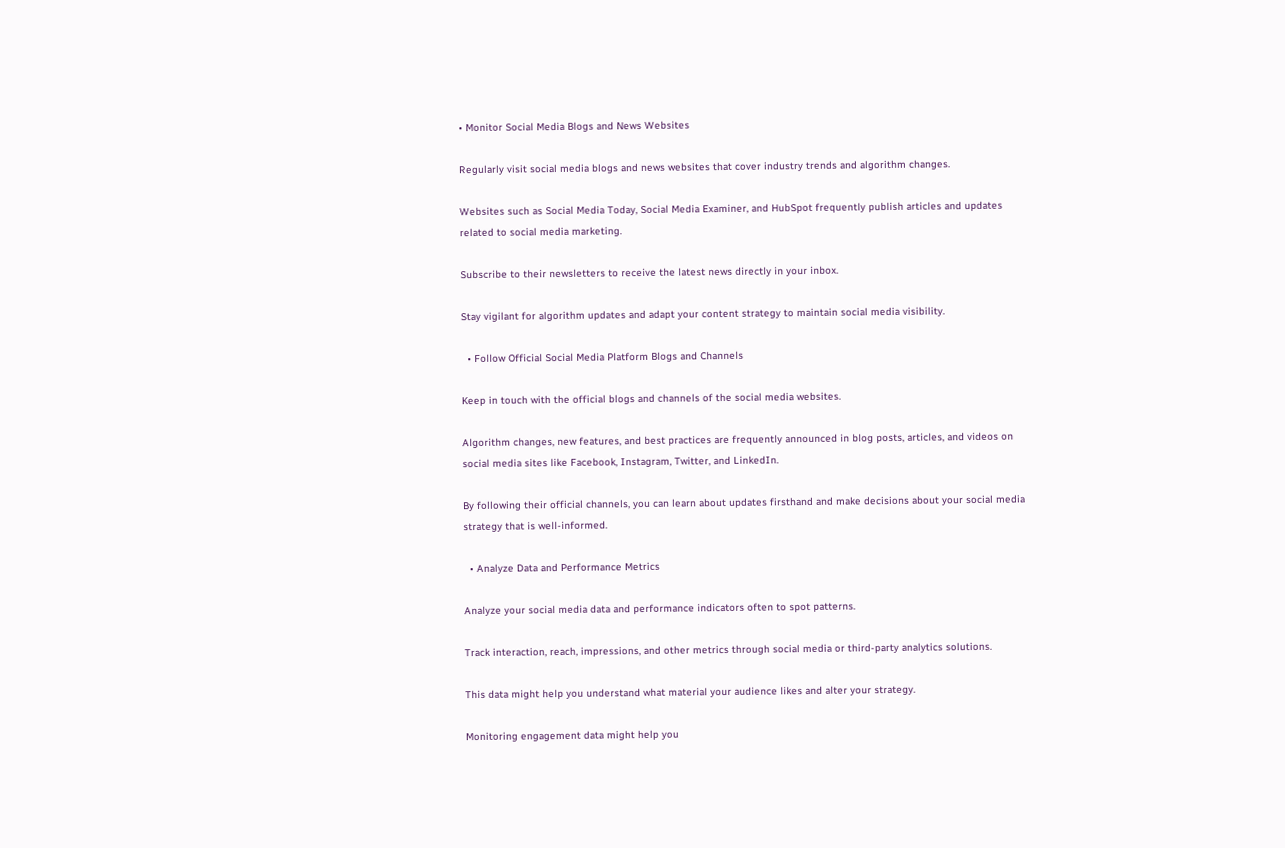• Monitor Social Media Blogs and News Websites

Regularly visit social media blogs and news websites that cover industry trends and algorithm changes.

Websites such as Social Media Today, Social Media Examiner, and HubSpot frequently publish articles and updates related to social media marketing.

Subscribe to their newsletters to receive the latest news directly in your inbox.

Stay vigilant for algorithm updates and adapt your content strategy to maintain social media visibility.

  • Follow Official Social Media Platform Blogs and Channels

Keep in touch with the official blogs and channels of the social media websites.

Algorithm changes, new features, and best practices are frequently announced in blog posts, articles, and videos on social media sites like Facebook, Instagram, Twitter, and LinkedIn.

By following their official channels, you can learn about updates firsthand and make decisions about your social media strategy that is well-informed.

  • Analyze Data and Performance Metrics

Analyze your social media data and performance indicators often to spot patterns.

Track interaction, reach, impressions, and other metrics through social media or third-party analytics solutions.

This data might help you understand what material your audience likes and alter your strategy.

Monitoring engagement data might help you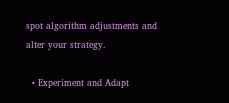spot algorithm adjustments and alter your strategy.

  • Experiment and Adapt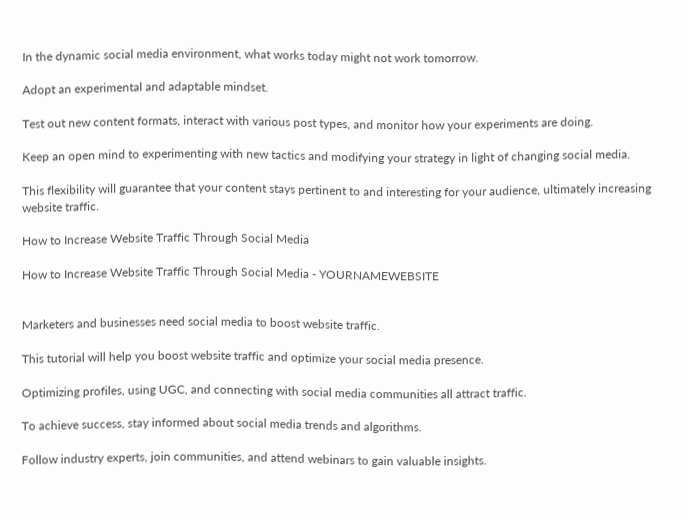In the dynamic social media environment, what works today might not work tomorrow.

Adopt an experimental and adaptable mindset.

Test out new content formats, interact with various post types, and monitor how your experiments are doing.

Keep an open mind to experimenting with new tactics and modifying your strategy in light of changing social media.

This flexibility will guarantee that your content stays pertinent to and interesting for your audience, ultimately increasing website traffic.

How to Increase Website Traffic Through Social Media

How to Increase Website Traffic Through Social Media - YOURNAMEWEBSITE


Marketers and businesses need social media to boost website traffic.

This tutorial will help you boost website traffic and optimize your social media presence.

Optimizing profiles, using UGC, and connecting with social media communities all attract traffic.

To achieve success, stay informed about social media trends and algorithms.

Follow industry experts, join communities, and attend webinars to gain valuable insights.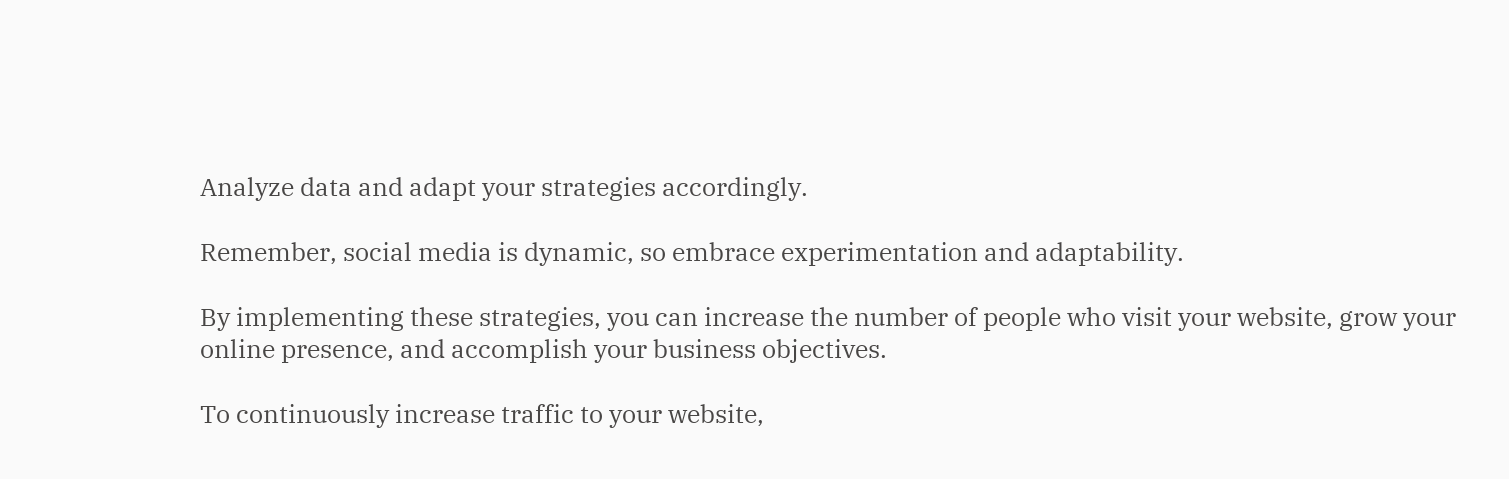Analyze data and adapt your strategies accordingly.

Remember, social media is dynamic, so embrace experimentation and adaptability.

By implementing these strategies, you can increase the number of people who visit your website, grow your online presence, and accomplish your business objectives.

To continuously increase traffic to your website,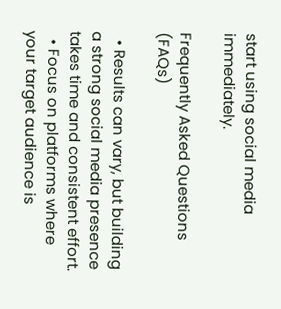start using social media immediately.

Frequently Asked Questions (FAQs)

  • Results can vary, but building a strong social media presence takes time and consistent effort.
  • Focus on platforms where your target audience is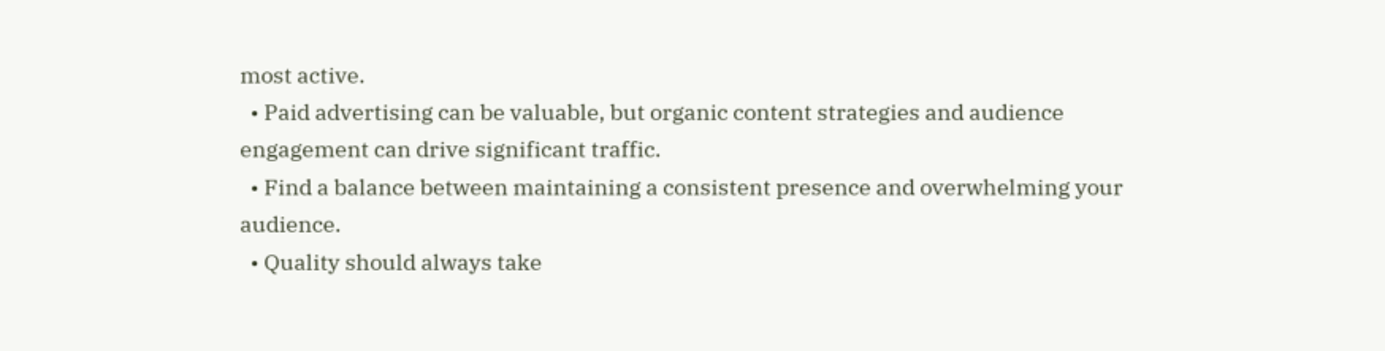most active.
  • Paid advertising can be valuable, but organic content strategies and audience engagement can drive significant traffic.
  • Find a balance between maintaining a consistent presence and overwhelming your audience.
  • Quality should always take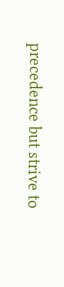precedence but strive to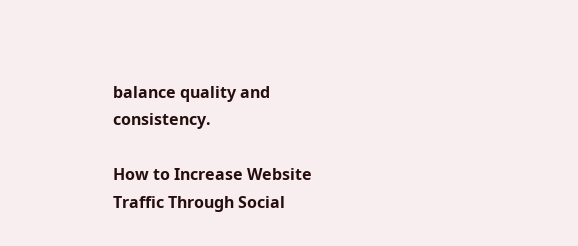balance quality and consistency.

How to Increase Website Traffic Through Social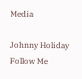Media

Johnny Holiday
Follow Me